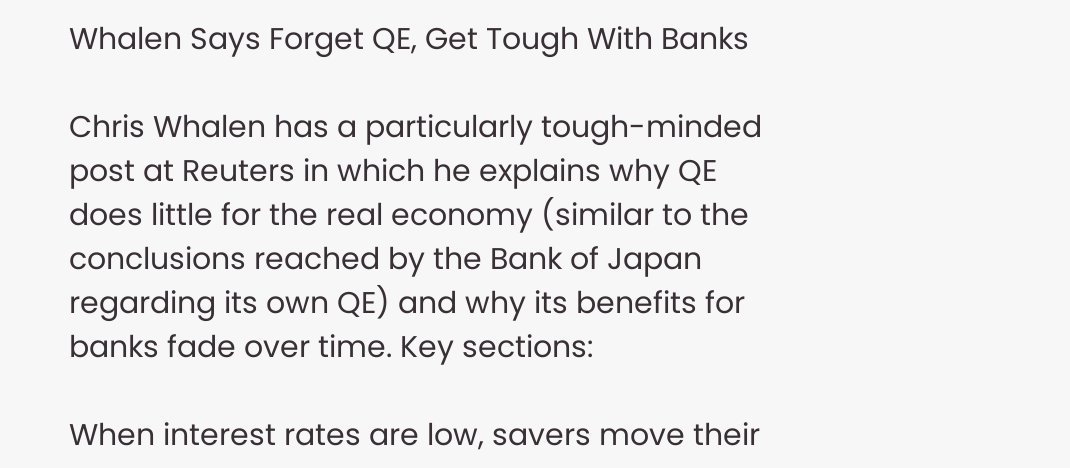Whalen Says Forget QE, Get Tough With Banks

Chris Whalen has a particularly tough-minded post at Reuters in which he explains why QE does little for the real economy (similar to the conclusions reached by the Bank of Japan regarding its own QE) and why its benefits for banks fade over time. Key sections:

When interest rates are low, savers move their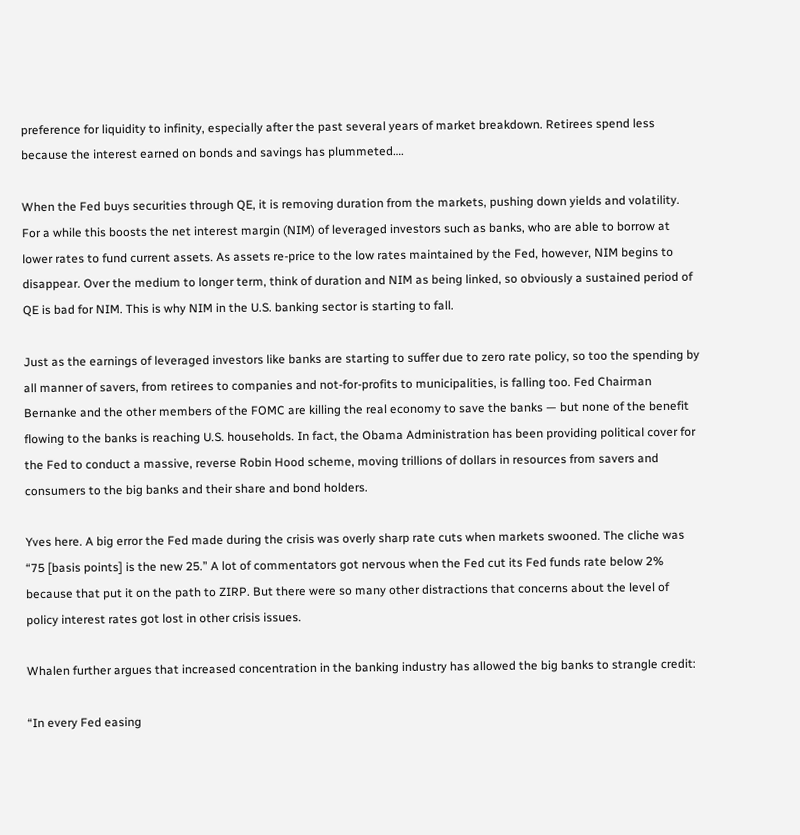preference for liquidity to infinity, especially after the past several years of market breakdown. Retirees spend less because the interest earned on bonds and savings has plummeted….

When the Fed buys securities through QE, it is removing duration from the markets, pushing down yields and volatility. For a while this boosts the net interest margin (NIM) of leveraged investors such as banks, who are able to borrow at lower rates to fund current assets. As assets re-price to the low rates maintained by the Fed, however, NIM begins to disappear. Over the medium to longer term, think of duration and NIM as being linked, so obviously a sustained period of QE is bad for NIM. This is why NIM in the U.S. banking sector is starting to fall.

Just as the earnings of leveraged investors like banks are starting to suffer due to zero rate policy, so too the spending by all manner of savers, from retirees to companies and not-for-profits to municipalities, is falling too. Fed Chairman Bernanke and the other members of the FOMC are killing the real economy to save the banks — but none of the benefit flowing to the banks is reaching U.S. households. In fact, the Obama Administration has been providing political cover for the Fed to conduct a massive, reverse Robin Hood scheme, moving trillions of dollars in resources from savers and consumers to the big banks and their share and bond holders.

Yves here. A big error the Fed made during the crisis was overly sharp rate cuts when markets swooned. The cliche was “75 [basis points] is the new 25.” A lot of commentators got nervous when the Fed cut its Fed funds rate below 2% because that put it on the path to ZIRP. But there were so many other distractions that concerns about the level of policy interest rates got lost in other crisis issues.

Whalen further argues that increased concentration in the banking industry has allowed the big banks to strangle credit:

“In every Fed easing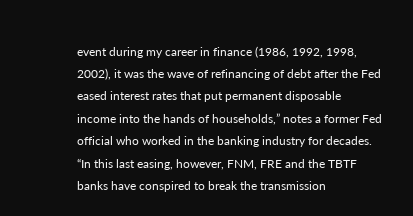event during my career in finance (1986, 1992, 1998, 2002), it was the wave of refinancing of debt after the Fed eased interest rates that put permanent disposable income into the hands of households,” notes a former Fed official who worked in the banking industry for decades. “In this last easing, however, FNM, FRE and the TBTF banks have conspired to break the transmission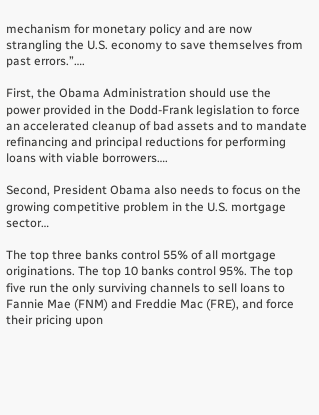mechanism for monetary policy and are now strangling the U.S. economy to save themselves from past errors.”….

First, the Obama Administration should use the power provided in the Dodd-Frank legislation to force an accelerated cleanup of bad assets and to mandate refinancing and principal reductions for performing loans with viable borrowers….

Second, President Obama also needs to focus on the growing competitive problem in the U.S. mortgage sector…

The top three banks control 55% of all mortgage originations. The top 10 banks control 95%. The top five run the only surviving channels to sell loans to Fannie Mae (FNM) and Freddie Mac (FRE), and force their pricing upon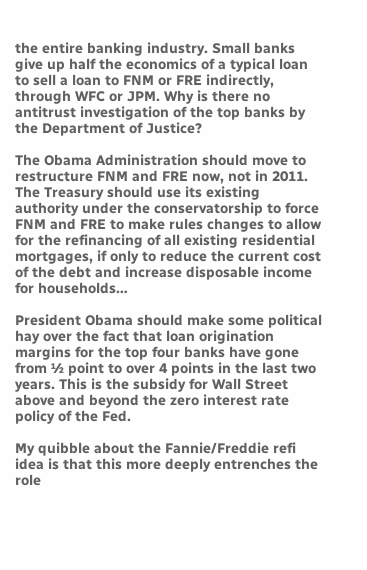the entire banking industry. Small banks give up half the economics of a typical loan to sell a loan to FNM or FRE indirectly, through WFC or JPM. Why is there no antitrust investigation of the top banks by the Department of Justice?

The Obama Administration should move to restructure FNM and FRE now, not in 2011. The Treasury should use its existing authority under the conservatorship to force FNM and FRE to make rules changes to allow for the refinancing of all existing residential mortgages, if only to reduce the current cost of the debt and increase disposable income for households…

President Obama should make some political hay over the fact that loan origination margins for the top four banks have gone from ½ point to over 4 points in the last two years. This is the subsidy for Wall Street above and beyond the zero interest rate policy of the Fed.

My quibble about the Fannie/Freddie refi idea is that this more deeply entrenches the role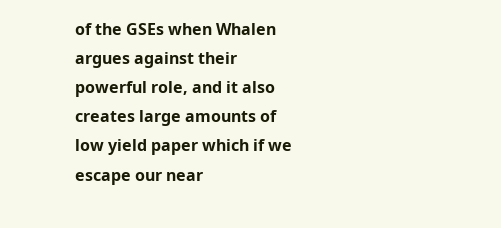of the GSEs when Whalen argues against their powerful role, and it also creates large amounts of low yield paper which if we escape our near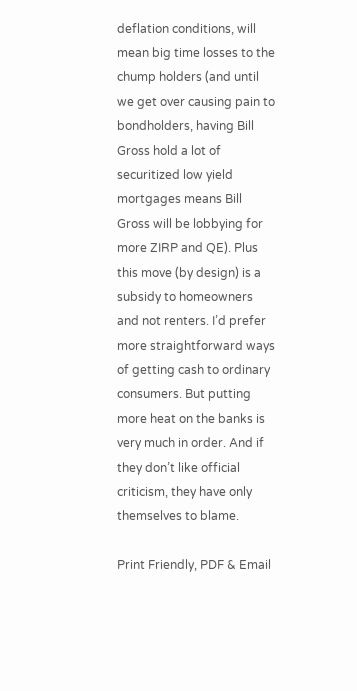deflation conditions, will mean big time losses to the chump holders (and until we get over causing pain to bondholders, having Bill Gross hold a lot of securitized low yield mortgages means Bill Gross will be lobbying for more ZIRP and QE). Plus this move (by design) is a subsidy to homeowners and not renters. I’d prefer more straightforward ways of getting cash to ordinary consumers. But putting more heat on the banks is very much in order. And if they don’t like official criticism, they have only themselves to blame.

Print Friendly, PDF & Email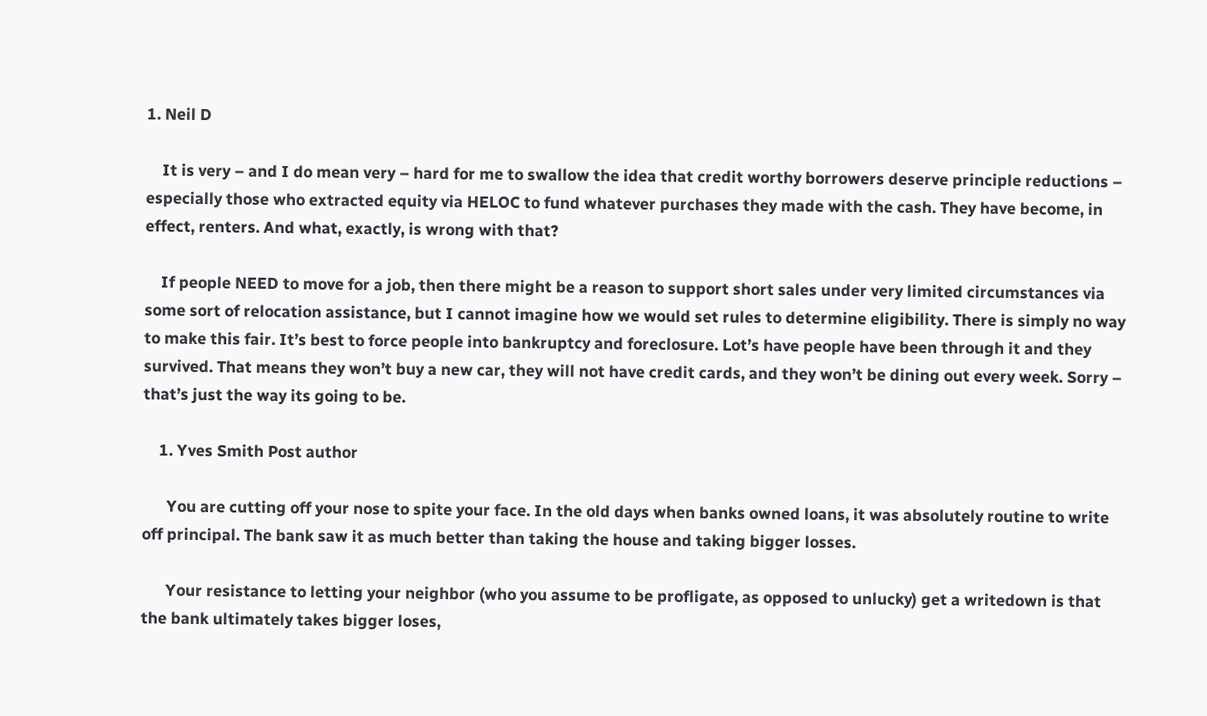1. Neil D

    It is very – and I do mean very – hard for me to swallow the idea that credit worthy borrowers deserve principle reductions – especially those who extracted equity via HELOC to fund whatever purchases they made with the cash. They have become, in effect, renters. And what, exactly, is wrong with that?

    If people NEED to move for a job, then there might be a reason to support short sales under very limited circumstances via some sort of relocation assistance, but I cannot imagine how we would set rules to determine eligibility. There is simply no way to make this fair. It’s best to force people into bankruptcy and foreclosure. Lot’s have people have been through it and they survived. That means they won’t buy a new car, they will not have credit cards, and they won’t be dining out every week. Sorry – that’s just the way its going to be.

    1. Yves Smith Post author

      You are cutting off your nose to spite your face. In the old days when banks owned loans, it was absolutely routine to write off principal. The bank saw it as much better than taking the house and taking bigger losses.

      Your resistance to letting your neighbor (who you assume to be profligate, as opposed to unlucky) get a writedown is that the bank ultimately takes bigger loses,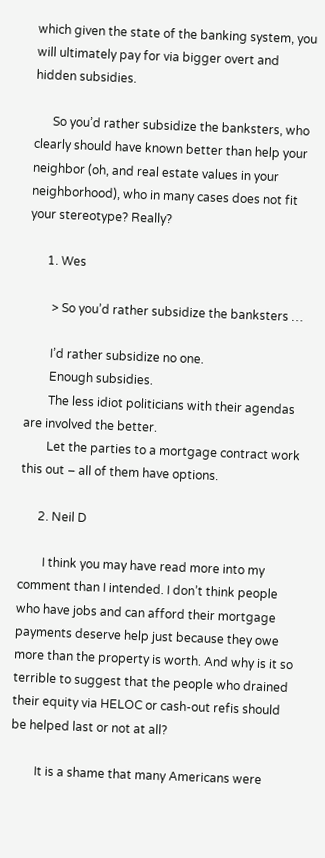which given the state of the banking system, you will ultimately pay for via bigger overt and hidden subsidies.

      So you’d rather subsidize the banksters, who clearly should have known better than help your neighbor (oh, and real estate values in your neighborhood), who in many cases does not fit your stereotype? Really?

      1. Wes

        > So you’d rather subsidize the banksters …

        I’d rather subsidize no one.
        Enough subsidies.
        The less idiot politicians with their agendas are involved the better.
        Let the parties to a mortgage contract work this out – all of them have options.

      2. Neil D

        I think you may have read more into my comment than I intended. I don’t think people who have jobs and can afford their mortgage payments deserve help just because they owe more than the property is worth. And why is it so terrible to suggest that the people who drained their equity via HELOC or cash-out refis should be helped last or not at all?

        It is a shame that many Americans were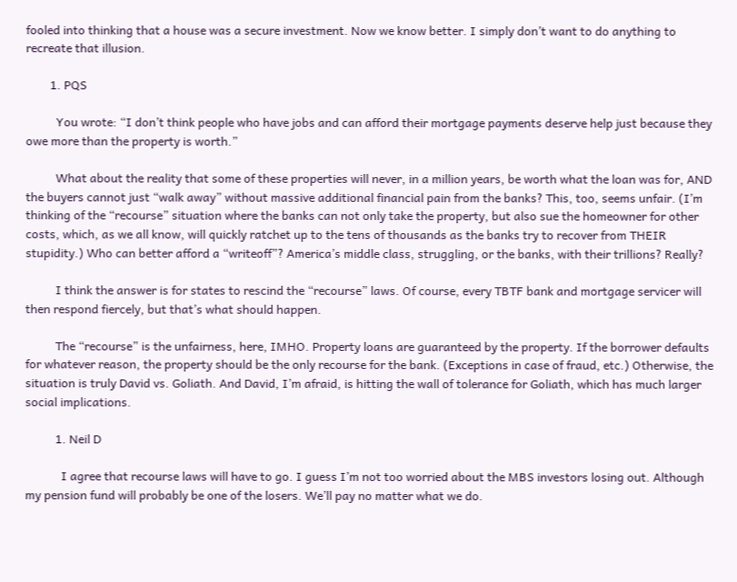fooled into thinking that a house was a secure investment. Now we know better. I simply don’t want to do anything to recreate that illusion.

        1. PQS

          You wrote: “I don’t think people who have jobs and can afford their mortgage payments deserve help just because they owe more than the property is worth.”

          What about the reality that some of these properties will never, in a million years, be worth what the loan was for, AND the buyers cannot just “walk away” without massive additional financial pain from the banks? This, too, seems unfair. (I’m thinking of the “recourse” situation where the banks can not only take the property, but also sue the homeowner for other costs, which, as we all know, will quickly ratchet up to the tens of thousands as the banks try to recover from THEIR stupidity.) Who can better afford a “writeoff”? America’s middle class, struggling, or the banks, with their trillions? Really?

          I think the answer is for states to rescind the “recourse” laws. Of course, every TBTF bank and mortgage servicer will then respond fiercely, but that’s what should happen.

          The “recourse” is the unfairness, here, IMHO. Property loans are guaranteed by the property. If the borrower defaults for whatever reason, the property should be the only recourse for the bank. (Exceptions in case of fraud, etc.) Otherwise, the situation is truly David vs. Goliath. And David, I’m afraid, is hitting the wall of tolerance for Goliath, which has much larger social implications.

          1. Neil D

            I agree that recourse laws will have to go. I guess I’m not too worried about the MBS investors losing out. Although my pension fund will probably be one of the losers. We’ll pay no matter what we do.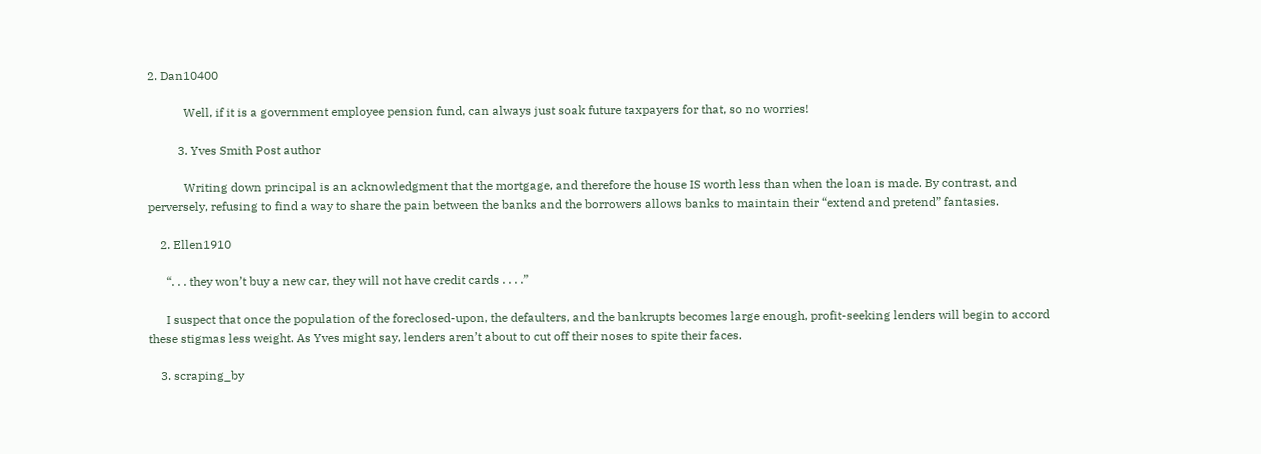2. Dan10400

            Well, if it is a government employee pension fund, can always just soak future taxpayers for that, so no worries!

          3. Yves Smith Post author

            Writing down principal is an acknowledgment that the mortgage, and therefore the house IS worth less than when the loan is made. By contrast, and perversely, refusing to find a way to share the pain between the banks and the borrowers allows banks to maintain their “extend and pretend” fantasies.

    2. Ellen1910

      “. . . they won’t buy a new car, they will not have credit cards . . . .”

      I suspect that once the population of the foreclosed-upon, the defaulters, and the bankrupts becomes large enough, profit-seeking lenders will begin to accord these stigmas less weight. As Yves might say, lenders aren’t about to cut off their noses to spite their faces.

    3. scraping_by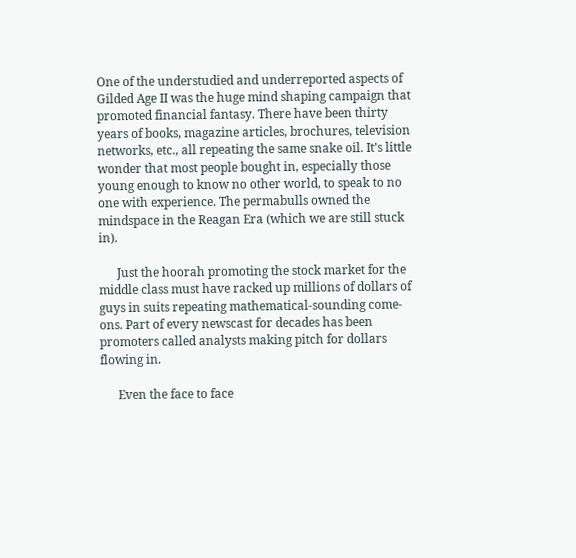One of the understudied and underreported aspects of Gilded Age II was the huge mind shaping campaign that promoted financial fantasy. There have been thirty years of books, magazine articles, brochures, television networks, etc., all repeating the same snake oil. It’s little wonder that most people bought in, especially those young enough to know no other world, to speak to no one with experience. The permabulls owned the mindspace in the Reagan Era (which we are still stuck in).

      Just the hoorah promoting the stock market for the middle class must have racked up millions of dollars of guys in suits repeating mathematical-sounding come-ons. Part of every newscast for decades has been promoters called analysts making pitch for dollars flowing in.

      Even the face to face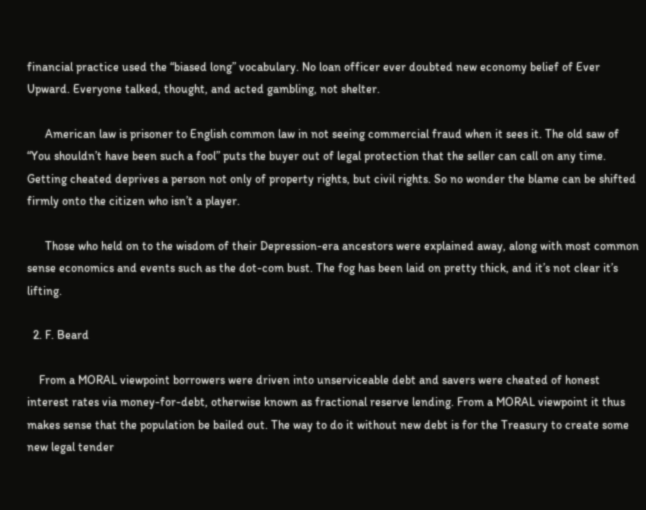financial practice used the “biased long” vocabulary. No loan officer ever doubted new economy belief of Ever Upward. Everyone talked, thought, and acted gambling, not shelter.

      American law is prisoner to English common law in not seeing commercial fraud when it sees it. The old saw of “You shouldn’t have been such a fool” puts the buyer out of legal protection that the seller can call on any time. Getting cheated deprives a person not only of property rights, but civil rights. So no wonder the blame can be shifted firmly onto the citizen who isn’t a player.

      Those who held on to the wisdom of their Depression-era ancestors were explained away, along with most common sense economics and events such as the dot-com bust. The fog has been laid on pretty thick, and it’s not clear it’s lifting.

  2. F. Beard

    From a MORAL viewpoint borrowers were driven into unserviceable debt and savers were cheated of honest interest rates via money-for-debt, otherwise known as fractional reserve lending. From a MORAL viewpoint it thus makes sense that the population be bailed out. The way to do it without new debt is for the Treasury to create some new legal tender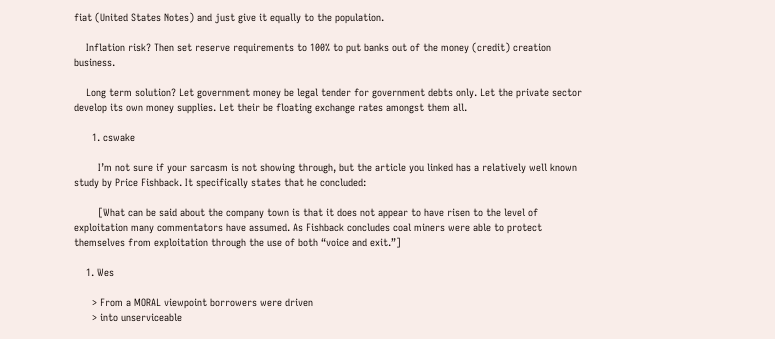fiat (United States Notes) and just give it equally to the population.

    Inflation risk? Then set reserve requirements to 100% to put banks out of the money (credit) creation business.

    Long term solution? Let government money be legal tender for government debts only. Let the private sector develop its own money supplies. Let their be floating exchange rates amongst them all.

      1. cswake

        I’m not sure if your sarcasm is not showing through, but the article you linked has a relatively well known study by Price Fishback. It specifically states that he concluded:

        [What can be said about the company town is that it does not appear to have risen to the level of exploitation many commentators have assumed. As Fishback concludes coal miners were able to protect themselves from exploitation through the use of both “voice and exit.”]

    1. Wes

      > From a MORAL viewpoint borrowers were driven
      > into unserviceable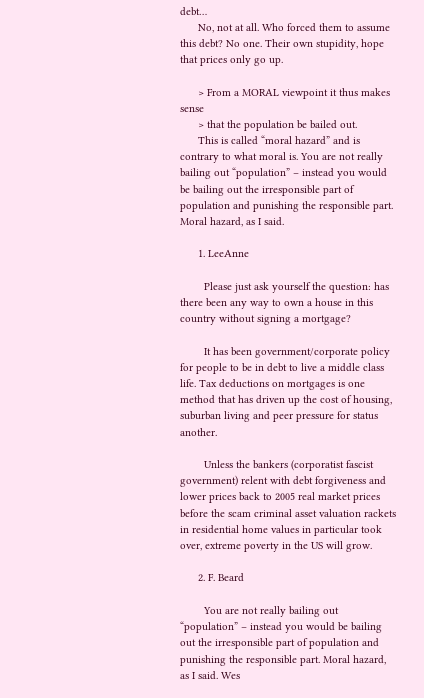debt…
      No, not at all. Who forced them to assume this debt? No one. Their own stupidity, hope that prices only go up.

      > From a MORAL viewpoint it thus makes sense
      > that the population be bailed out.
      This is called “moral hazard” and is contrary to what moral is. You are not really bailing out “population” – instead you would be bailing out the irresponsible part of population and punishing the responsible part. Moral hazard, as I said.

      1. LeeAnne

        Please just ask yourself the question: has there been any way to own a house in this country without signing a mortgage?

        It has been government/corporate policy for people to be in debt to live a middle class life. Tax deductions on mortgages is one method that has driven up the cost of housing, suburban living and peer pressure for status another.

        Unless the bankers (corporatist fascist government) relent with debt forgiveness and lower prices back to 2005 real market prices before the scam criminal asset valuation rackets in residential home values in particular took over, extreme poverty in the US will grow.

      2. F. Beard

        You are not really bailing out “population” – instead you would be bailing out the irresponsible part of population and punishing the responsible part. Moral hazard, as I said. Wes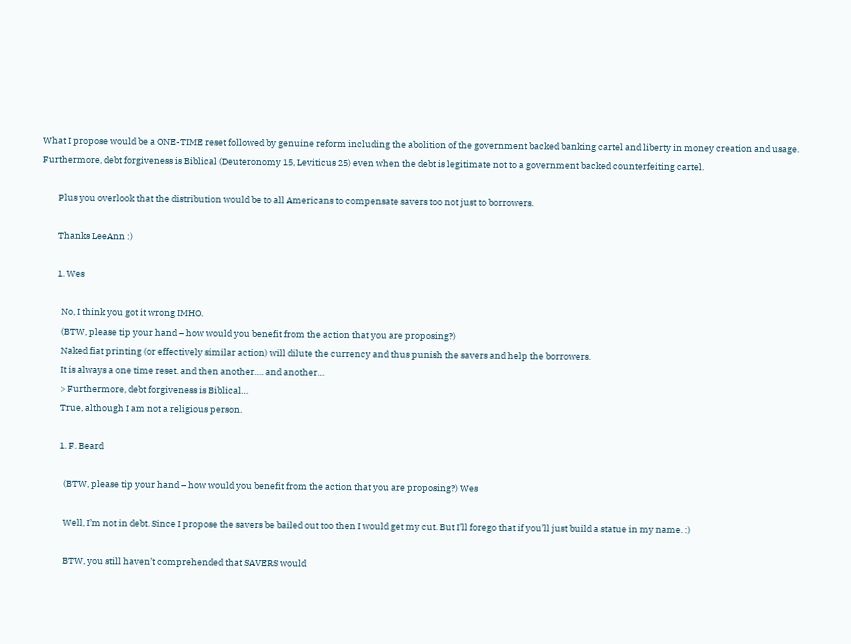What I propose would be a ONE-TIME reset followed by genuine reform including the abolition of the government backed banking cartel and liberty in money creation and usage. Furthermore, debt forgiveness is Biblical (Deuteronomy 15, Leviticus 25) even when the debt is legitimate not to a government backed counterfeiting cartel.

        Plus you overlook that the distribution would be to all Americans to compensate savers too not just to borrowers.

        Thanks LeeAnn :)

        1. Wes

          No, I think you got it wrong IMHO.
          (BTW, please tip your hand – how would you benefit from the action that you are proposing?)
          Naked fiat printing (or effectively similar action) will dilute the currency and thus punish the savers and help the borrowers.
          It is always a one time reset. and then another…. and another…
          > Furthermore, debt forgiveness is Biblical…
          True, although I am not a religious person.

          1. F. Beard

            (BTW, please tip your hand – how would you benefit from the action that you are proposing?) Wes

            Well, I’m not in debt. Since I propose the savers be bailed out too then I would get my cut. But I’ll forego that if you’ll just build a statue in my name. :)

            BTW, you still haven’t comprehended that SAVERS would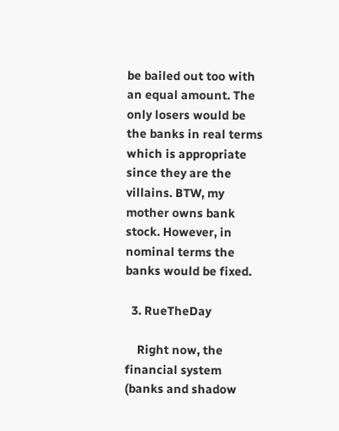be bailed out too with an equal amount. The only losers would be the banks in real terms which is appropriate since they are the villains. BTW, my mother owns bank stock. However, in nominal terms the banks would be fixed.

  3. RueTheDay

    Right now, the financial system (banks and shadow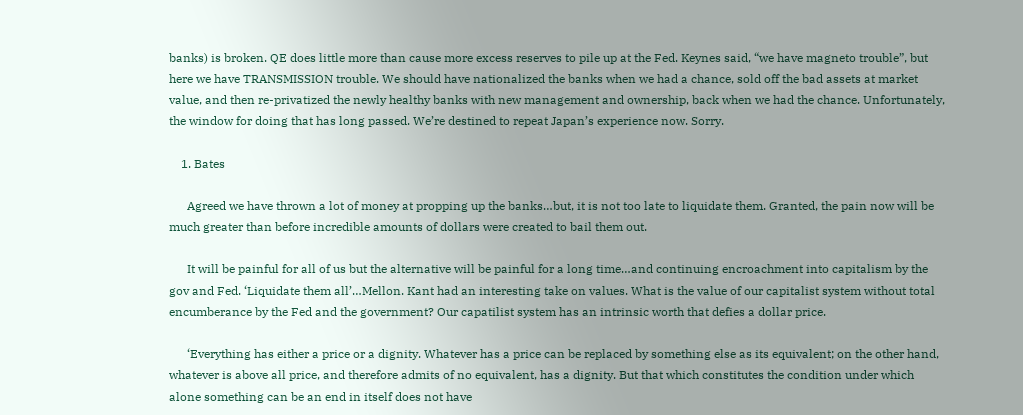banks) is broken. QE does little more than cause more excess reserves to pile up at the Fed. Keynes said, “we have magneto trouble”, but here we have TRANSMISSION trouble. We should have nationalized the banks when we had a chance, sold off the bad assets at market value, and then re-privatized the newly healthy banks with new management and ownership, back when we had the chance. Unfortunately, the window for doing that has long passed. We’re destined to repeat Japan’s experience now. Sorry.

    1. Bates

      Agreed we have thrown a lot of money at propping up the banks…but, it is not too late to liquidate them. Granted, the pain now will be much greater than before incredible amounts of dollars were created to bail them out.

      It will be painful for all of us but the alternative will be painful for a long time…and continuing encroachment into capitalism by the gov and Fed. ‘Liquidate them all’…Mellon. Kant had an interesting take on values. What is the value of our capitalist system without total encumberance by the Fed and the government? Our capatilist system has an intrinsic worth that defies a dollar price.

      ‘Everything has either a price or a dignity. Whatever has a price can be replaced by something else as its equivalent; on the other hand, whatever is above all price, and therefore admits of no equivalent, has a dignity. But that which constitutes the condition under which alone something can be an end in itself does not have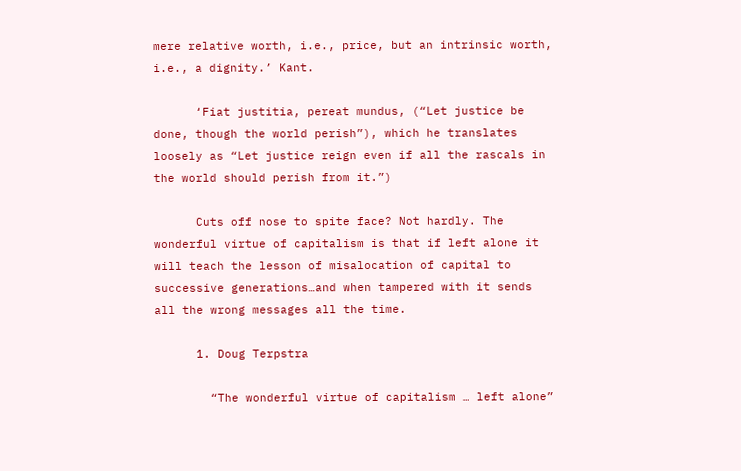mere relative worth, i.e., price, but an intrinsic worth, i.e., a dignity.’ Kant.

      ‘Fiat justitia, pereat mundus, (“Let justice be done, though the world perish”), which he translates loosely as “Let justice reign even if all the rascals in the world should perish from it.”)

      Cuts off nose to spite face? Not hardly. The wonderful virtue of capitalism is that if left alone it will teach the lesson of misalocation of capital to successive generations…and when tampered with it sends all the wrong messages all the time.

      1. Doug Terpstra

        “The wonderful virtue of capitalism … left alone”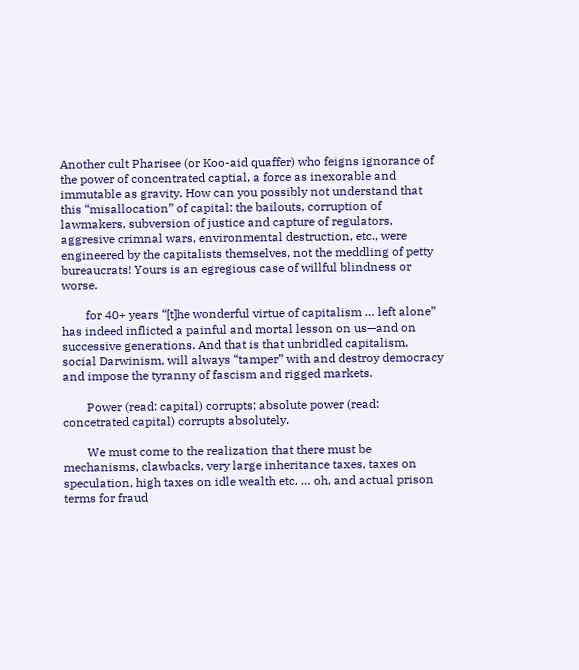Another cult Pharisee (or Koo-aid quaffer) who feigns ignorance of the power of concentrated captial, a force as inexorable and immutable as gravity. How can you possibly not understand that this “misallocation” of capital: the bailouts, corruption of lawmakers, subversion of justice and capture of regulators, aggresive crimnal wars, environmental destruction, etc., were engineered by the capitalists themselves, not the meddling of petty bureaucrats! Yours is an egregious case of willful blindness or worse.

        for 40+ years “[t]he wonderful virtue of capitalism … left alone” has indeed inflicted a painful and mortal lesson on us—and on successive generations. And that is that unbridled capitalism, social Darwinism, will always “tamper” with and destroy democracy and impose the tyranny of fascism and rigged markets.

        Power (read: capital) corrupts; absolute power (read: concetrated capital) corrupts absolutely.

        We must come to the realization that there must be mechanisms, clawbacks, very large inheritance taxes, taxes on speculation, high taxes on idle wealth etc. … oh, and actual prison terms for fraud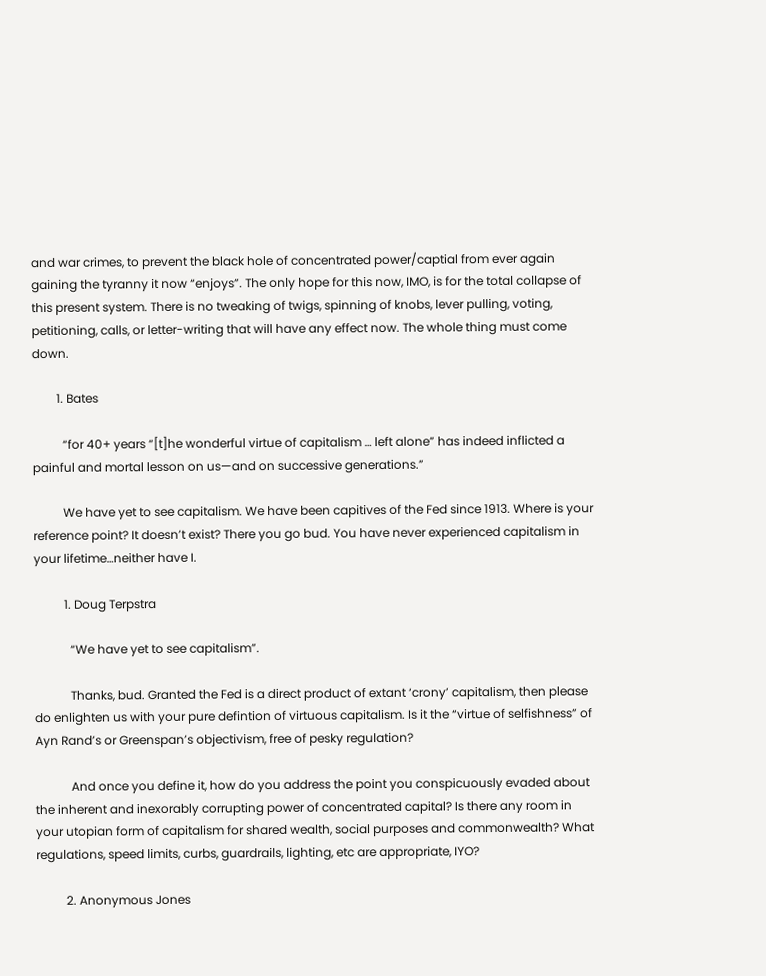and war crimes, to prevent the black hole of concentrated power/captial from ever again gaining the tyranny it now “enjoys”. The only hope for this now, IMO, is for the total collapse of this present system. There is no tweaking of twigs, spinning of knobs, lever pulling, voting, petitioning, calls, or letter-writing that will have any effect now. The whole thing must come down.

        1. Bates

          “for 40+ years “[t]he wonderful virtue of capitalism … left alone” has indeed inflicted a painful and mortal lesson on us—and on successive generations.”

          We have yet to see capitalism. We have been capitives of the Fed since 1913. Where is your reference point? It doesn’t exist? There you go bud. You have never experienced capitalism in your lifetime…neither have I.

          1. Doug Terpstra

            “We have yet to see capitalism”.

            Thanks, bud. Granted the Fed is a direct product of extant ‘crony’ capitalism, then please do enlighten us with your pure defintion of virtuous capitalism. Is it the “virtue of selfishness” of Ayn Rand’s or Greenspan’s objectivism, free of pesky regulation?

            And once you define it, how do you address the point you conspicuously evaded about the inherent and inexorably corrupting power of concentrated capital? Is there any room in your utopian form of capitalism for shared wealth, social purposes and commonwealth? What regulations, speed limits, curbs, guardrails, lighting, etc are appropriate, IYO?

          2. Anonymous Jones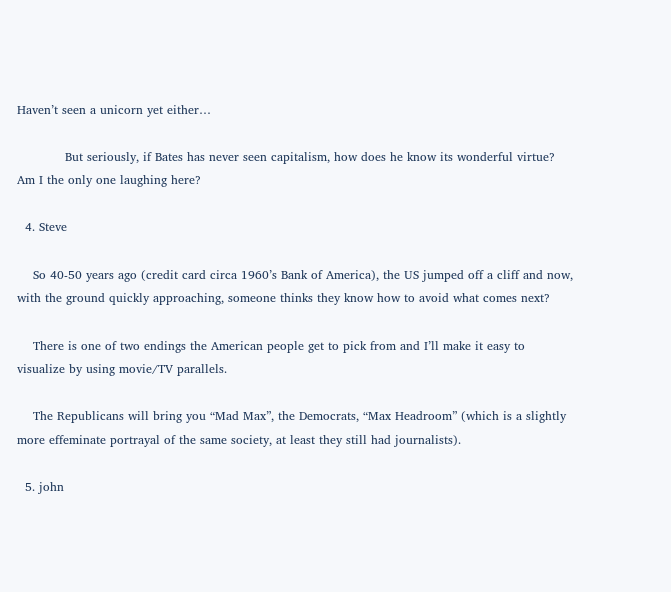Haven’t seen a unicorn yet either…

            But seriously, if Bates has never seen capitalism, how does he know its wonderful virtue? Am I the only one laughing here?

  4. Steve

    So 40-50 years ago (credit card circa 1960’s Bank of America), the US jumped off a cliff and now, with the ground quickly approaching, someone thinks they know how to avoid what comes next?

    There is one of two endings the American people get to pick from and I’ll make it easy to visualize by using movie/TV parallels.

    The Republicans will bring you “Mad Max”, the Democrats, “Max Headroom” (which is a slightly more effeminate portrayal of the same society, at least they still had journalists).

  5. john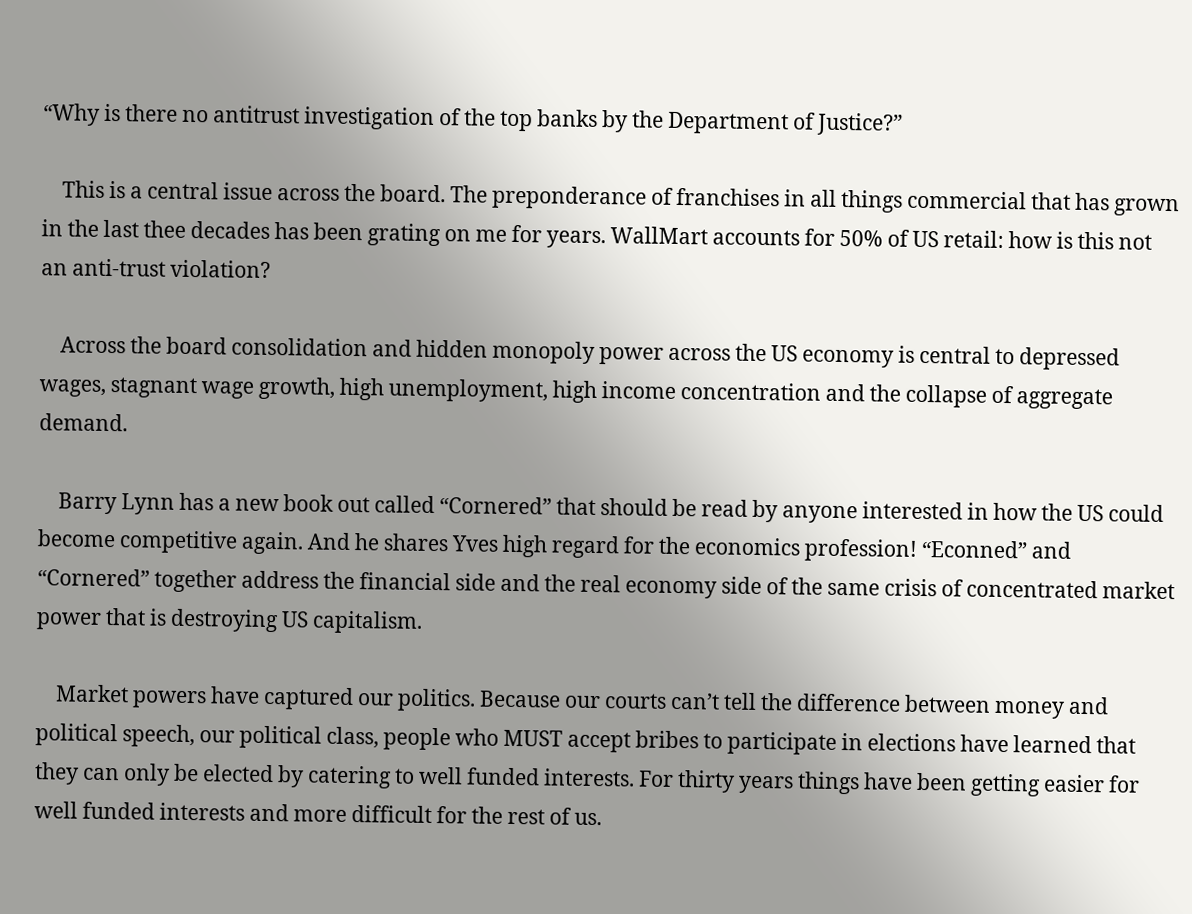“Why is there no antitrust investigation of the top banks by the Department of Justice?”

    This is a central issue across the board. The preponderance of franchises in all things commercial that has grown in the last thee decades has been grating on me for years. WallMart accounts for 50% of US retail: how is this not an anti-trust violation?

    Across the board consolidation and hidden monopoly power across the US economy is central to depressed wages, stagnant wage growth, high unemployment, high income concentration and the collapse of aggregate demand.

    Barry Lynn has a new book out called “Cornered” that should be read by anyone interested in how the US could become competitive again. And he shares Yves high regard for the economics profession! “Econned” and “Cornered” together address the financial side and the real economy side of the same crisis of concentrated market power that is destroying US capitalism.

    Market powers have captured our politics. Because our courts can’t tell the difference between money and political speech, our political class, people who MUST accept bribes to participate in elections have learned that they can only be elected by catering to well funded interests. For thirty years things have been getting easier for well funded interests and more difficult for the rest of us.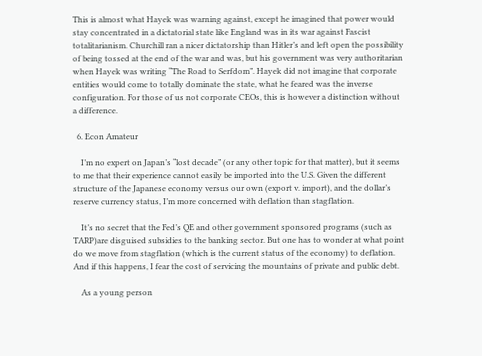This is almost what Hayek was warning against, except he imagined that power would stay concentrated in a dictatorial state like England was in its war against Fascist totalitarianism. Churchill ran a nicer dictatorship than Hitler’s and left open the possibility of being tossed at the end of the war and was, but his government was very authoritarian when Hayek was writing “The Road to Serfdom”. Hayek did not imagine that corporate entities would come to totally dominate the state, what he feared was the inverse configuration. For those of us not corporate CEOs, this is however a distinction without a difference.

  6. Econ Amateur

    I’m no expert on Japan’s “lost decade” (or any other topic for that matter), but it seems to me that their experience cannot easily be imported into the U.S. Given the different structure of the Japanese economy versus our own (export v. import), and the dollar’s reserve currency status, I’m more concerned with deflation than stagflation.

    It’s no secret that the Fed’s QE and other government sponsored programs (such as TARP)are disguised subsidies to the banking sector. But one has to wonder at what point do we move from stagflation (which is the current status of the economy) to deflation. And if this happens, I fear the cost of servicing the mountains of private and public debt.

    As a young person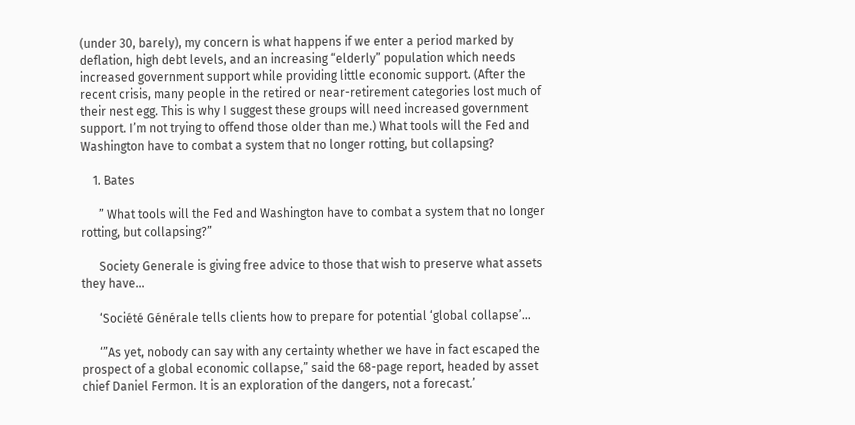(under 30, barely), my concern is what happens if we enter a period marked by deflation, high debt levels, and an increasing “elderly” population which needs increased government support while providing little economic support. (After the recent crisis, many people in the retired or near-retirement categories lost much of their nest egg. This is why I suggest these groups will need increased government support. I’m not trying to offend those older than me.) What tools will the Fed and Washington have to combat a system that no longer rotting, but collapsing?

    1. Bates

      ” What tools will the Fed and Washington have to combat a system that no longer rotting, but collapsing?”

      Society Generale is giving free advice to those that wish to preserve what assets they have…

      ‘Société Générale tells clients how to prepare for potential ‘global collapse’…

      ‘”As yet, nobody can say with any certainty whether we have in fact escaped the prospect of a global economic collapse,” said the 68-page report, headed by asset chief Daniel Fermon. It is an exploration of the dangers, not a forecast.’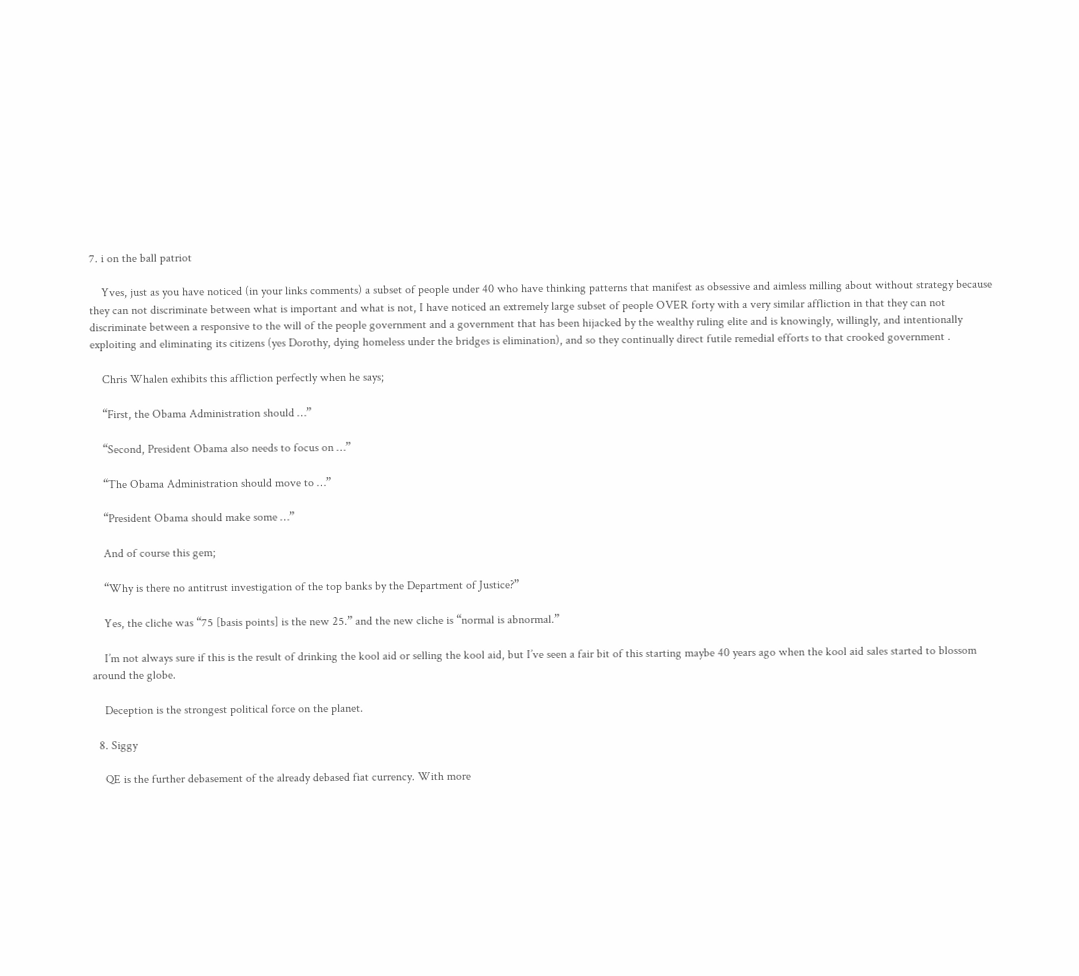7. i on the ball patriot

    Yves, just as you have noticed (in your links comments) a subset of people under 40 who have thinking patterns that manifest as obsessive and aimless milling about without strategy because they can not discriminate between what is important and what is not, I have noticed an extremely large subset of people OVER forty with a very similar affliction in that they can not discriminate between a responsive to the will of the people government and a government that has been hijacked by the wealthy ruling elite and is knowingly, willingly, and intentionally exploiting and eliminating its citizens (yes Dorothy, dying homeless under the bridges is elimination), and so they continually direct futile remedial efforts to that crooked government .

    Chris Whalen exhibits this affliction perfectly when he says;

    “First, the Obama Administration should …”

    “Second, President Obama also needs to focus on …”

    “The Obama Administration should move to …”

    “President Obama should make some …”

    And of course this gem;

    “Why is there no antitrust investigation of the top banks by the Department of Justice?”

    Yes, the cliche was “75 [basis points] is the new 25.” and the new cliche is “normal is abnormal.”

    I’m not always sure if this is the result of drinking the kool aid or selling the kool aid, but I’ve seen a fair bit of this starting maybe 40 years ago when the kool aid sales started to blossom around the globe.

    Deception is the strongest political force on the planet.

  8. Siggy

    QE is the further debasement of the already debased fiat currency. With more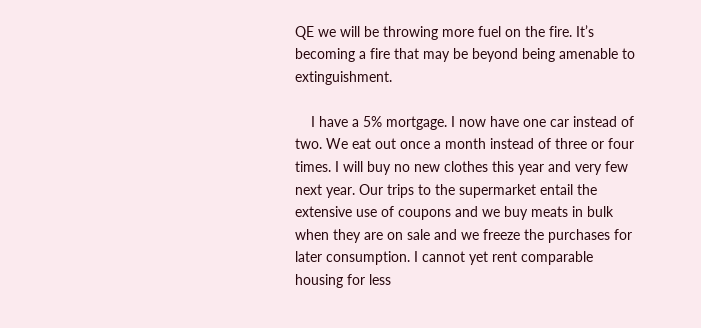QE we will be throwing more fuel on the fire. It’s becoming a fire that may be beyond being amenable to extinguishment.

    I have a 5% mortgage. I now have one car instead of two. We eat out once a month instead of three or four times. I will buy no new clothes this year and very few next year. Our trips to the supermarket entail the extensive use of coupons and we buy meats in bulk when they are on sale and we freeze the purchases for later consumption. I cannot yet rent comparable housing for less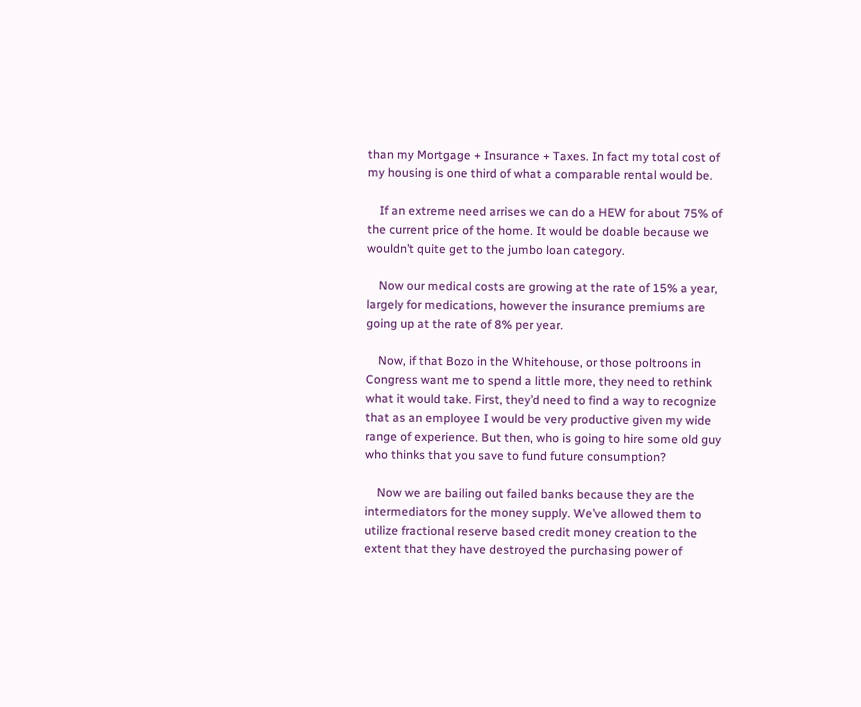than my Mortgage + Insurance + Taxes. In fact my total cost of my housing is one third of what a comparable rental would be.

    If an extreme need arrises we can do a HEW for about 75% of the current price of the home. It would be doable because we wouldn’t quite get to the jumbo loan category.

    Now our medical costs are growing at the rate of 15% a year, largely for medications, however the insurance premiums are going up at the rate of 8% per year.

    Now, if that Bozo in the Whitehouse, or those poltroons in Congress want me to spend a little more, they need to rethink what it would take. First, they’d need to find a way to recognize that as an employee I would be very productive given my wide range of experience. But then, who is going to hire some old guy who thinks that you save to fund future consumption?

    Now we are bailing out failed banks because they are the intermediators for the money supply. We’ve allowed them to utilize fractional reserve based credit money creation to the extent that they have destroyed the purchasing power of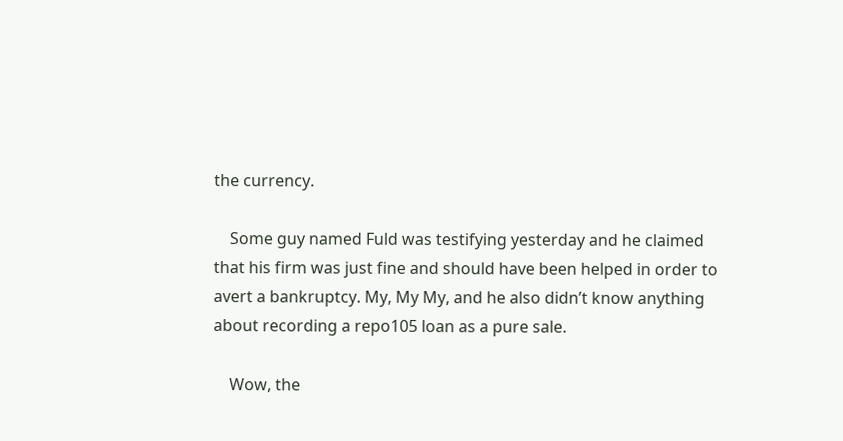the currency.

    Some guy named Fuld was testifying yesterday and he claimed that his firm was just fine and should have been helped in order to avert a bankruptcy. My, My My, and he also didn’t know anything about recording a repo105 loan as a pure sale.

    Wow, the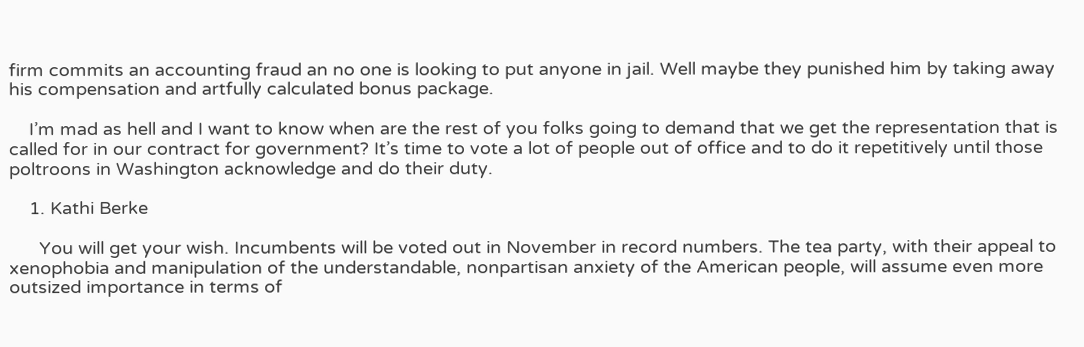firm commits an accounting fraud an no one is looking to put anyone in jail. Well maybe they punished him by taking away his compensation and artfully calculated bonus package.

    I’m mad as hell and I want to know when are the rest of you folks going to demand that we get the representation that is called for in our contract for government? It’s time to vote a lot of people out of office and to do it repetitively until those poltroons in Washington acknowledge and do their duty.

    1. Kathi Berke

      You will get your wish. Incumbents will be voted out in November in record numbers. The tea party, with their appeal to xenophobia and manipulation of the understandable, nonpartisan anxiety of the American people, will assume even more outsized importance in terms of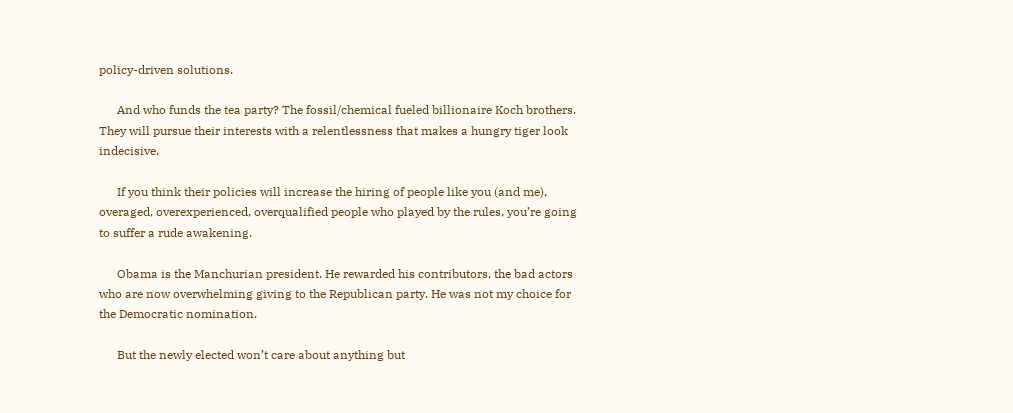policy-driven solutions.

      And who funds the tea party? The fossil/chemical fueled billionaire Koch brothers. They will pursue their interests with a relentlessness that makes a hungry tiger look indecisive.

      If you think their policies will increase the hiring of people like you (and me), overaged, overexperienced, overqualified people who played by the rules, you’re going to suffer a rude awakening.

      Obama is the Manchurian president. He rewarded his contributors, the bad actors who are now overwhelming giving to the Republican party. He was not my choice for the Democratic nomination.

      But the newly elected won’t care about anything but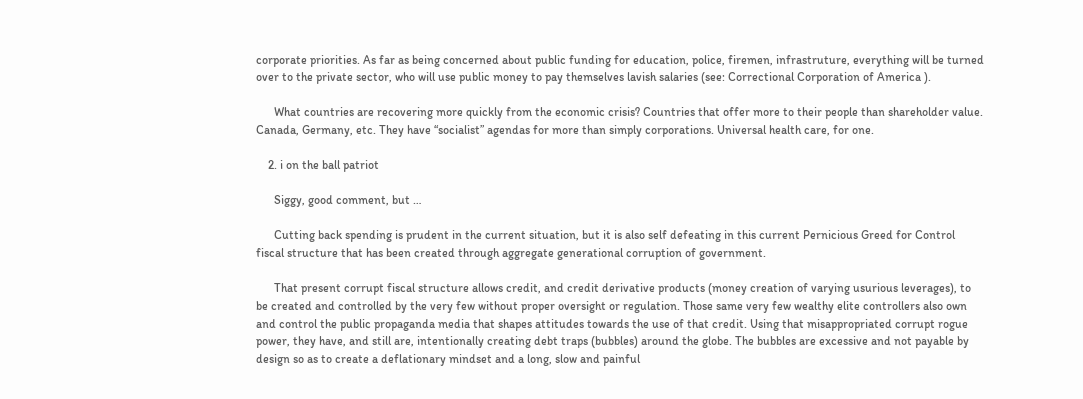corporate priorities. As far as being concerned about public funding for education, police, firemen, infrastruture, everything will be turned over to the private sector, who will use public money to pay themselves lavish salaries (see: Correctional Corporation of America ).

      What countries are recovering more quickly from the economic crisis? Countries that offer more to their people than shareholder value. Canada, Germany, etc. They have “socialist” agendas for more than simply corporations. Universal health care, for one.

    2. i on the ball patriot

      Siggy, good comment, but …

      Cutting back spending is prudent in the current situation, but it is also self defeating in this current Pernicious Greed for Control fiscal structure that has been created through aggregate generational corruption of government.

      That present corrupt fiscal structure allows credit, and credit derivative products (money creation of varying usurious leverages), to be created and controlled by the very few without proper oversight or regulation. Those same very few wealthy elite controllers also own and control the public propaganda media that shapes attitudes towards the use of that credit. Using that misappropriated corrupt rogue power, they have, and still are, intentionally creating debt traps (bubbles) around the globe. The bubbles are excessive and not payable by design so as to create a deflationary mindset and a long, slow and painful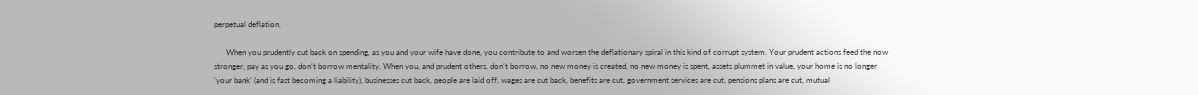perpetual deflation.

      When you prudently cut back on spending, as you and your wife have done, you contribute to and worsen the deflationary spiral in this kind of corrupt system. Your prudent actions feed the now stronger, pay as you go, don’t borrow mentality. When you, and prudent others, don’t borrow, no new money is created, no new money is spent, assets plummet in value, your home is no longer ‘your bank’ (and is fast becoming a liability), businesses cut back, people are laid off, wages are cut back, benefits are cut, government services are cut, pensions plans are cut, mutual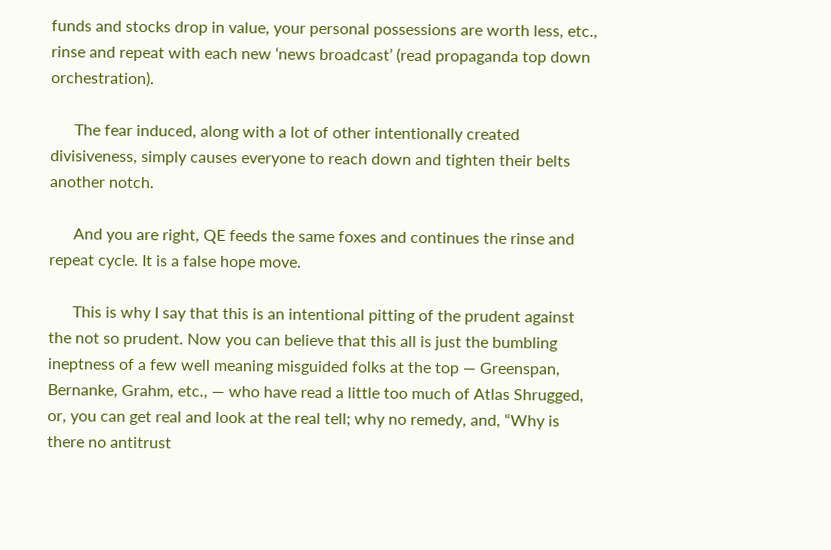funds and stocks drop in value, your personal possessions are worth less, etc., rinse and repeat with each new ‘news broadcast’ (read propaganda top down orchestration).

      The fear induced, along with a lot of other intentionally created divisiveness, simply causes everyone to reach down and tighten their belts another notch.

      And you are right, QE feeds the same foxes and continues the rinse and repeat cycle. It is a false hope move.

      This is why I say that this is an intentional pitting of the prudent against the not so prudent. Now you can believe that this all is just the bumbling ineptness of a few well meaning misguided folks at the top — Greenspan, Bernanke, Grahm, etc., — who have read a little too much of Atlas Shrugged, or, you can get real and look at the real tell; why no remedy, and, “Why is there no antitrust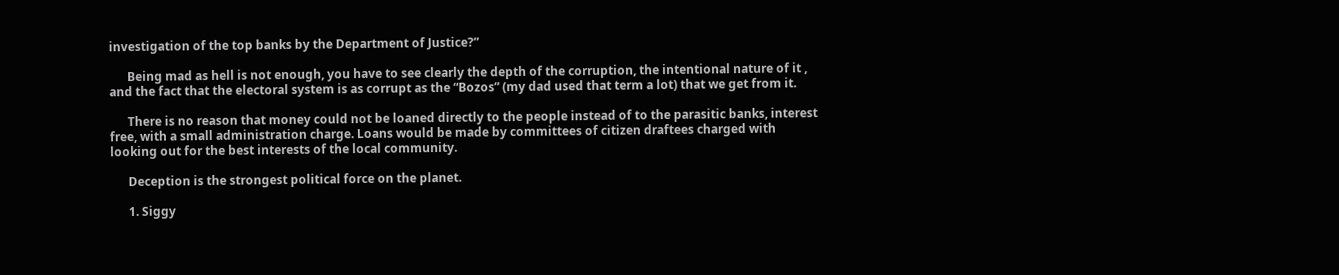investigation of the top banks by the Department of Justice?”

      Being mad as hell is not enough, you have to see clearly the depth of the corruption, the intentional nature of it , and the fact that the electoral system is as corrupt as the “Bozos” (my dad used that term a lot) that we get from it.

      There is no reason that money could not be loaned directly to the people instead of to the parasitic banks, interest free, with a small administration charge. Loans would be made by committees of citizen draftees charged with looking out for the best interests of the local community.

      Deception is the strongest political force on the planet.

      1. Siggy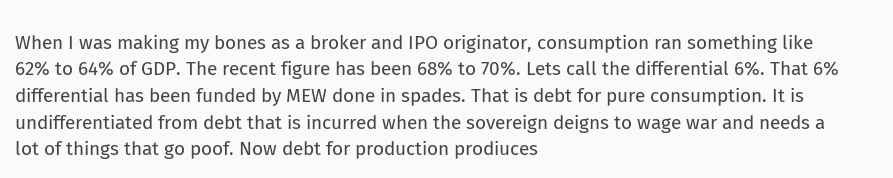When I was making my bones as a broker and IPO originator, consumption ran something like 62% to 64% of GDP. The recent figure has been 68% to 70%. Lets call the differential 6%. That 6% differential has been funded by MEW done in spades. That is debt for pure consumption. It is undifferentiated from debt that is incurred when the sovereign deigns to wage war and needs a lot of things that go poof. Now debt for production prodiuces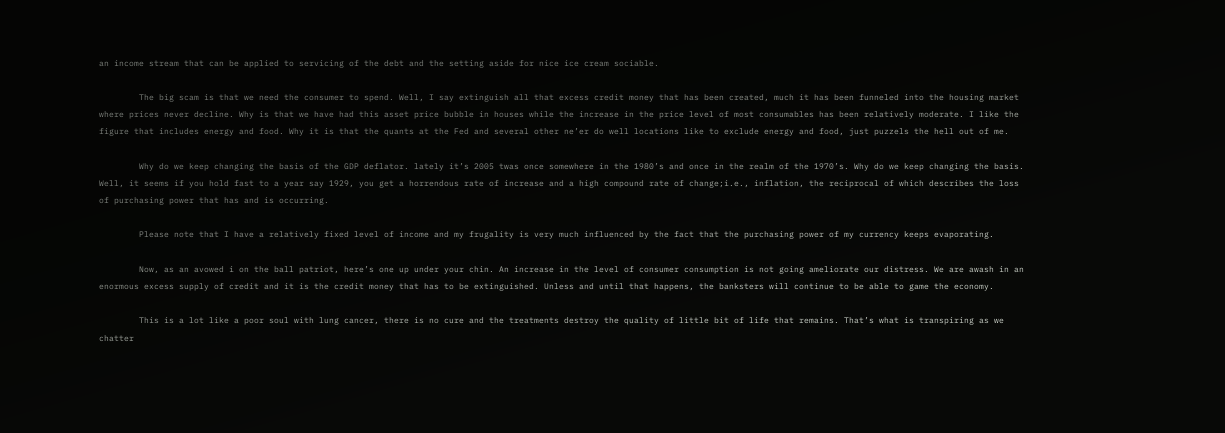an income stream that can be applied to servicing of the debt and the setting aside for nice ice cream sociable.

        The big scam is that we need the consumer to spend. Well, I say extinguish all that excess credit money that has been created, much it has been funneled into the housing market where prices never decline. Why is that we have had this asset price bubble in houses while the increase in the price level of most consumables has been relatively moderate. I like the figure that includes energy and food. Why it is that the quants at the Fed and several other ne’er do well locations like to exclude energy and food, just puzzels the hell out of me.

        Why do we keep changing the basis of the GDP deflator. lately it’s 2005 twas once somewhere in the 1980’s and once in the realm of the 1970’s. Why do we keep changing the basis. Well, it seems if you hold fast to a year say 1929, you get a horrendous rate of increase and a high compound rate of change;i.e., inflation, the reciprocal of which describes the loss of purchasing power that has and is occurring.

        Please note that I have a relatively fixed level of income and my frugality is very much influenced by the fact that the purchasing power of my currency keeps evaporating.

        Now, as an avowed i on the ball patriot, here’s one up under your chin. An increase in the level of consumer consumption is not going ameliorate our distress. We are awash in an enormous excess supply of credit and it is the credit money that has to be extinguished. Unless and until that happens, the banksters will continue to be able to game the economy.

        This is a lot like a poor soul with lung cancer, there is no cure and the treatments destroy the quality of little bit of life that remains. That’s what is transpiring as we chatter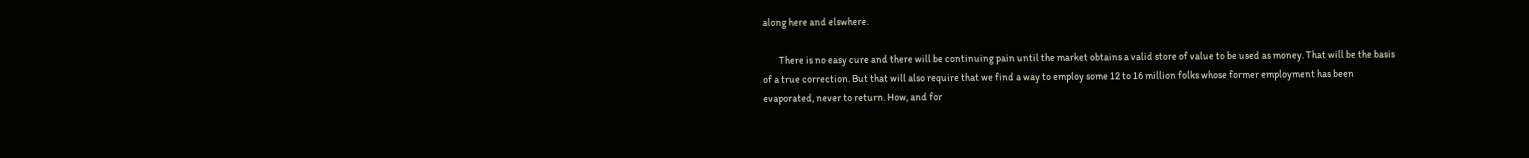along here and elswhere.

        There is no easy cure and there will be continuing pain until the market obtains a valid store of value to be used as money. That will be the basis of a true correction. But that will also require that we find a way to employ some 12 to 16 million folks whose former employment has been evaporated, never to return. How, and for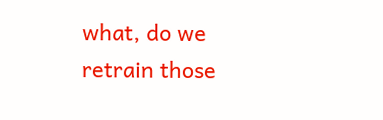what, do we retrain those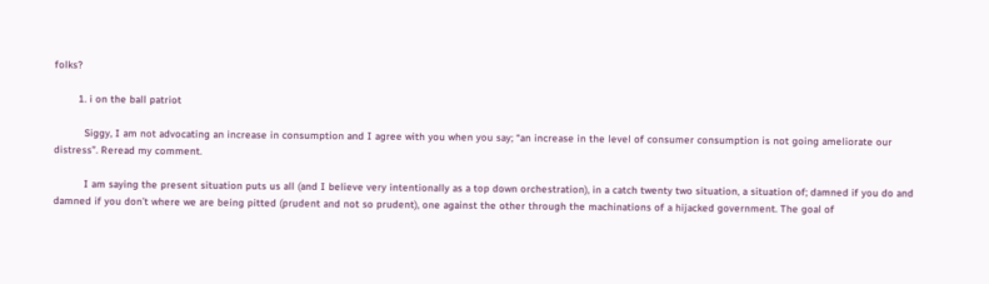folks?

        1. i on the ball patriot

          Siggy, I am not advocating an increase in consumption and I agree with you when you say; “an increase in the level of consumer consumption is not going ameliorate our distress”. Reread my comment.

          I am saying the present situation puts us all (and I believe very intentionally as a top down orchestration), in a catch twenty two situation, a situation of; damned if you do and damned if you don’t where we are being pitted (prudent and not so prudent), one against the other through the machinations of a hijacked government. The goal of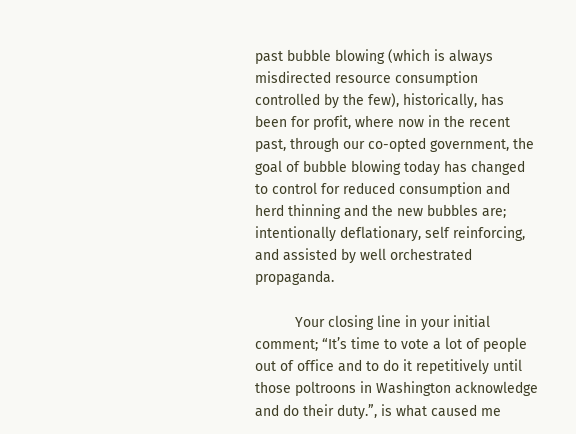past bubble blowing (which is always misdirected resource consumption controlled by the few), historically, has been for profit, where now in the recent past, through our co-opted government, the goal of bubble blowing today has changed to control for reduced consumption and herd thinning and the new bubbles are; intentionally deflationary, self reinforcing, and assisted by well orchestrated propaganda.

          Your closing line in your initial comment; “It’s time to vote a lot of people out of office and to do it repetitively until those poltroons in Washington acknowledge and do their duty.”, is what caused me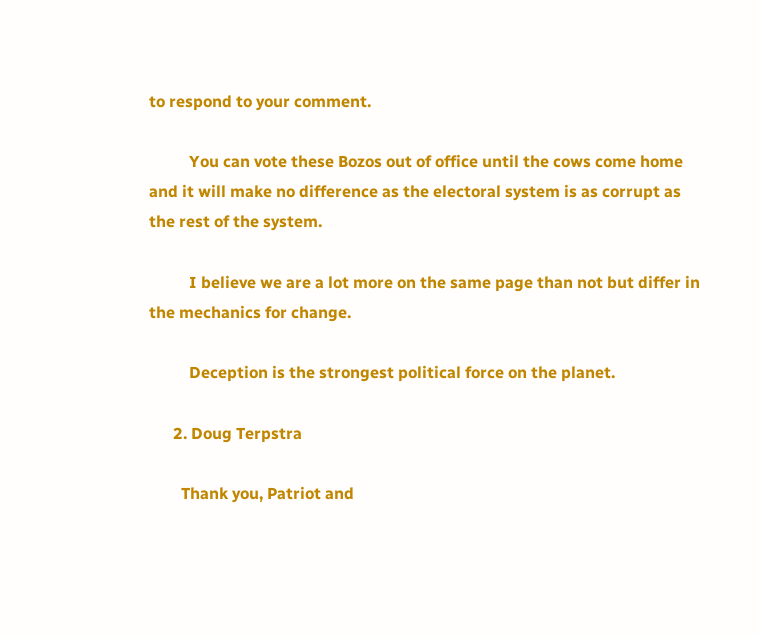to respond to your comment.

          You can vote these Bozos out of office until the cows come home and it will make no difference as the electoral system is as corrupt as the rest of the system.

          I believe we are a lot more on the same page than not but differ in the mechanics for change.

          Deception is the strongest political force on the planet.

      2. Doug Terpstra

        Thank you, Patriot and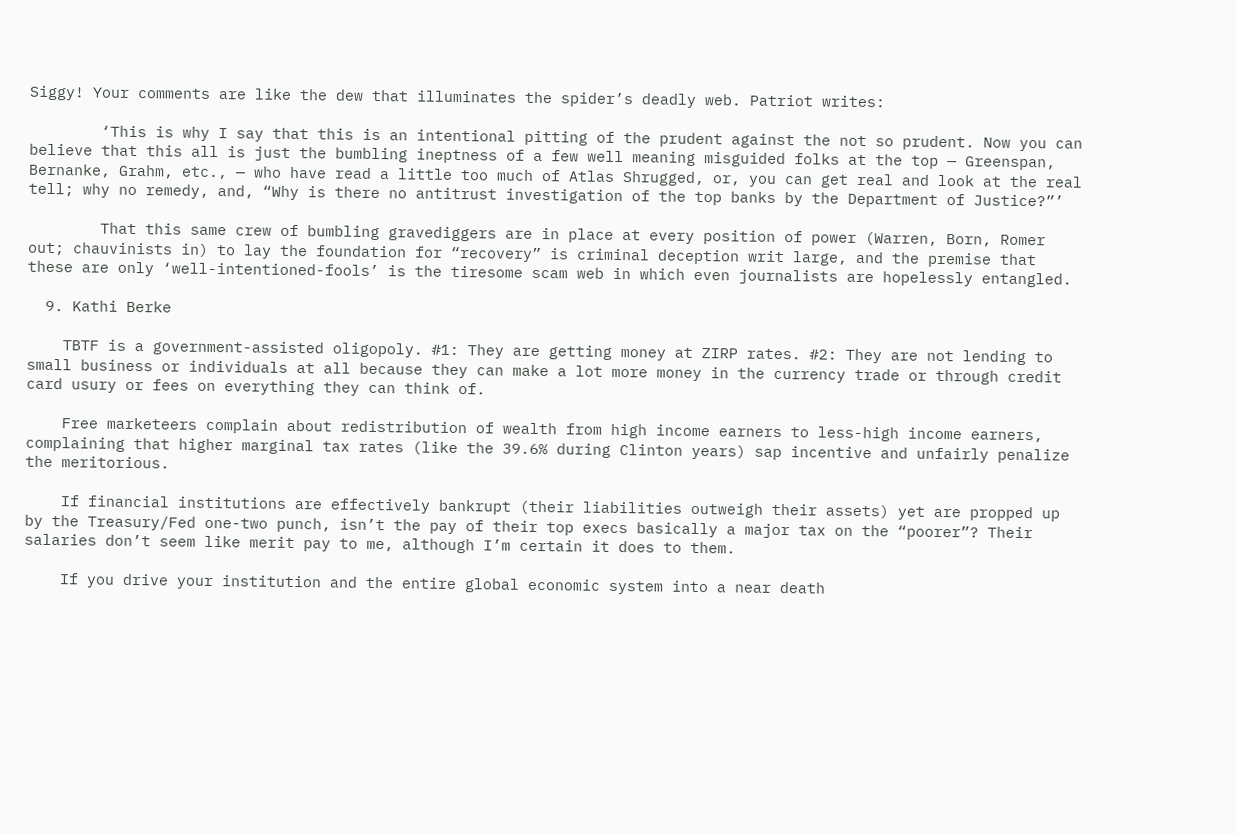Siggy! Your comments are like the dew that illuminates the spider’s deadly web. Patriot writes:

        ‘This is why I say that this is an intentional pitting of the prudent against the not so prudent. Now you can believe that this all is just the bumbling ineptness of a few well meaning misguided folks at the top — Greenspan, Bernanke, Grahm, etc., — who have read a little too much of Atlas Shrugged, or, you can get real and look at the real tell; why no remedy, and, “Why is there no antitrust investigation of the top banks by the Department of Justice?”’

        That this same crew of bumbling gravediggers are in place at every position of power (Warren, Born, Romer out; chauvinists in) to lay the foundation for “recovery” is criminal deception writ large, and the premise that these are only ‘well-intentioned-fools’ is the tiresome scam web in which even journalists are hopelessly entangled.

  9. Kathi Berke

    TBTF is a government-assisted oligopoly. #1: They are getting money at ZIRP rates. #2: They are not lending to small business or individuals at all because they can make a lot more money in the currency trade or through credit card usury or fees on everything they can think of.

    Free marketeers complain about redistribution of wealth from high income earners to less-high income earners, complaining that higher marginal tax rates (like the 39.6% during Clinton years) sap incentive and unfairly penalize the meritorious.

    If financial institutions are effectively bankrupt (their liabilities outweigh their assets) yet are propped up by the Treasury/Fed one-two punch, isn’t the pay of their top execs basically a major tax on the “poorer”? Their salaries don’t seem like merit pay to me, although I’m certain it does to them.

    If you drive your institution and the entire global economic system into a near death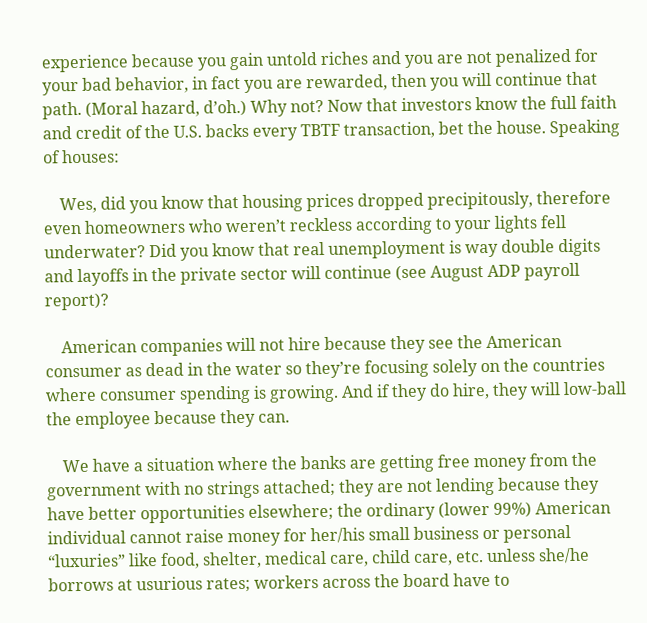experience because you gain untold riches and you are not penalized for your bad behavior, in fact you are rewarded, then you will continue that path. (Moral hazard, d’oh.) Why not? Now that investors know the full faith and credit of the U.S. backs every TBTF transaction, bet the house. Speaking of houses:

    Wes, did you know that housing prices dropped precipitously, therefore even homeowners who weren’t reckless according to your lights fell underwater? Did you know that real unemployment is way double digits and layoffs in the private sector will continue (see August ADP payroll report)?

    American companies will not hire because they see the American consumer as dead in the water so they’re focusing solely on the countries where consumer spending is growing. And if they do hire, they will low-ball the employee because they can.

    We have a situation where the banks are getting free money from the government with no strings attached; they are not lending because they have better opportunities elsewhere; the ordinary (lower 99%) American individual cannot raise money for her/his small business or personal “luxuries” like food, shelter, medical care, child care, etc. unless she/he borrows at usurious rates; workers across the board have to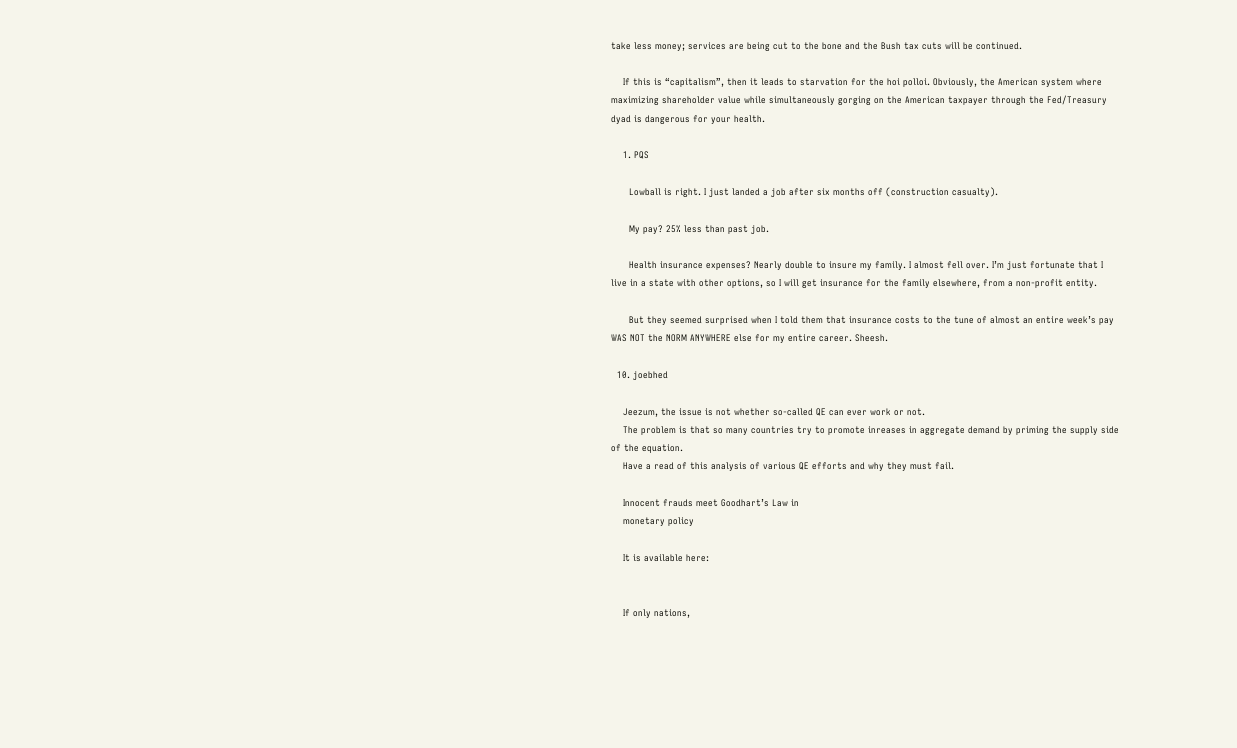take less money; services are being cut to the bone and the Bush tax cuts will be continued.

    If this is “capitalism”, then it leads to starvation for the hoi polloi. Obviously, the American system where maximizing shareholder value while simultaneously gorging on the American taxpayer through the Fed/Treasury dyad is dangerous for your health.

    1. PQS

      Lowball is right. I just landed a job after six months off (construction casualty).

      My pay? 25% less than past job.

      Health insurance expenses? Nearly double to insure my family. I almost fell over. I’m just fortunate that I live in a state with other options, so I will get insurance for the family elsewhere, from a non-profit entity.

      But they seemed surprised when I told them that insurance costs to the tune of almost an entire week’s pay WAS NOT the NORM ANYWHERE else for my entire career. Sheesh.

  10. joebhed

    Jeezum, the issue is not whether so-called QE can ever work or not.
    The problem is that so many countries try to promote inreases in aggregate demand by priming the supply side of the equation.
    Have a read of this analysis of various QE efforts and why they must fail.

    Innocent frauds meet Goodhart’s Law in
    monetary policy

    It is available here:


    If only nations,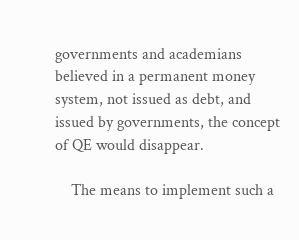governments and academians believed in a permanent money system, not issued as debt, and issued by governments, the concept of QE would disappear.

    The means to implement such a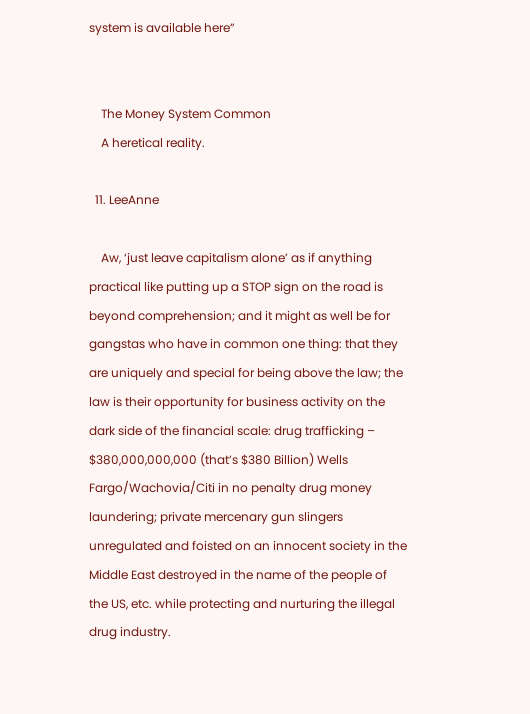system is available here”


    The Money System Common
    A heretical reality.

  11. LeeAnne

    Aw, ‘just leave capitalism alone’ as if anything practical like putting up a STOP sign on the road is beyond comprehension; and it might as well be for gangstas who have in common one thing: that they are uniquely and special for being above the law; the law is their opportunity for business activity on the dark side of the financial scale: drug trafficking – $380,000,000,000 (that’s $380 Billion) Wells Fargo/Wachovia/Citi in no penalty drug money laundering; private mercenary gun slingers unregulated and foisted on an innocent society in the Middle East destroyed in the name of the people of the US, etc. while protecting and nurturing the illegal drug industry.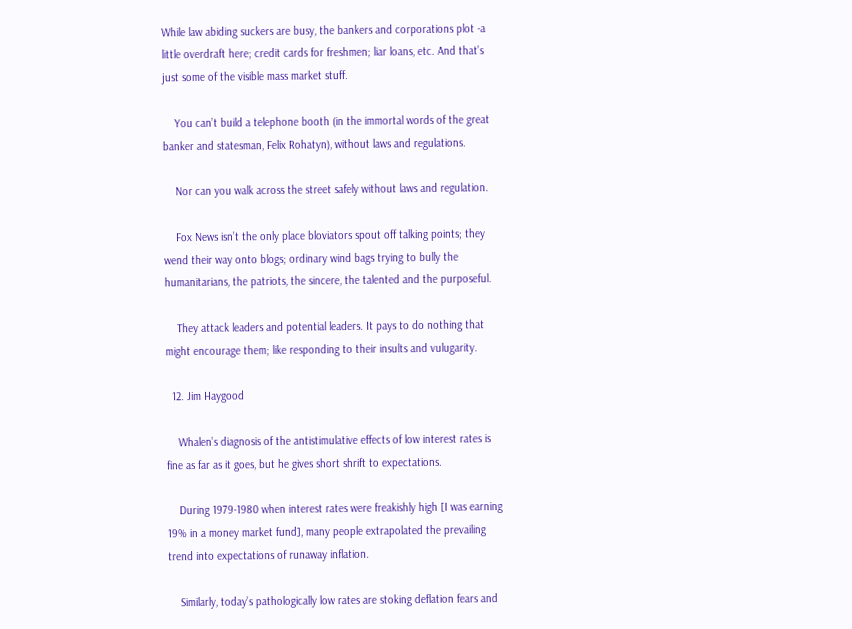While law abiding suckers are busy, the bankers and corporations plot -a little overdraft here; credit cards for freshmen; liar loans, etc. And that’s just some of the visible mass market stuff.

    You can’t build a telephone booth (in the immortal words of the great banker and statesman, Felix Rohatyn), without laws and regulations.

    Nor can you walk across the street safely without laws and regulation.

    Fox News isn’t the only place bloviators spout off talking points; they wend their way onto blogs; ordinary wind bags trying to bully the humanitarians, the patriots, the sincere, the talented and the purposeful.

    They attack leaders and potential leaders. It pays to do nothing that might encourage them; like responding to their insults and vulugarity.

  12. Jim Haygood

    Whalen’s diagnosis of the antistimulative effects of low interest rates is fine as far as it goes, but he gives short shrift to expectations.

    During 1979-1980 when interest rates were freakishly high [I was earning 19% in a money market fund], many people extrapolated the prevailing trend into expectations of runaway inflation.

    Similarly, today’s pathologically low rates are stoking deflation fears and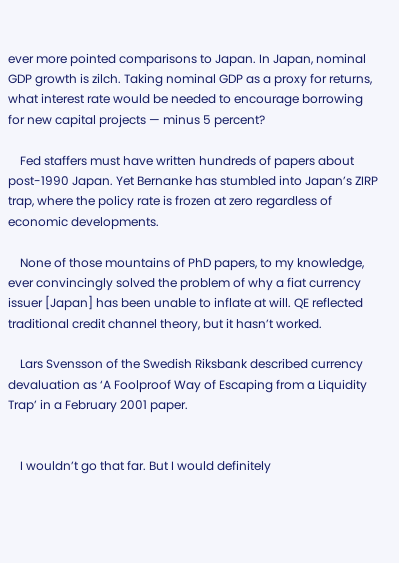ever more pointed comparisons to Japan. In Japan, nominal GDP growth is zilch. Taking nominal GDP as a proxy for returns, what interest rate would be needed to encourage borrowing for new capital projects — minus 5 percent?

    Fed staffers must have written hundreds of papers about post-1990 Japan. Yet Bernanke has stumbled into Japan’s ZIRP trap, where the policy rate is frozen at zero regardless of economic developments.

    None of those mountains of PhD papers, to my knowledge, ever convincingly solved the problem of why a fiat currency issuer [Japan] has been unable to inflate at will. QE reflected traditional credit channel theory, but it hasn’t worked.

    Lars Svensson of the Swedish Riksbank described currency devaluation as ‘A Foolproof Way of Escaping from a Liquidity Trap’ in a February 2001 paper.


    I wouldn’t go that far. But I would definitely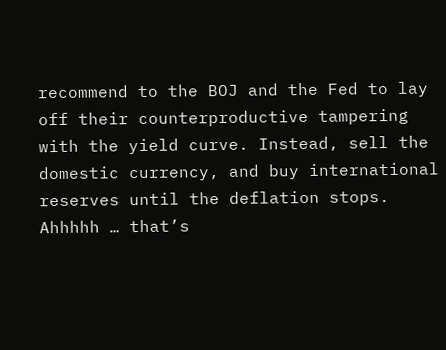recommend to the BOJ and the Fed to lay off their counterproductive tampering with the yield curve. Instead, sell the domestic currency, and buy international reserves until the deflation stops. Ahhhhh … that’s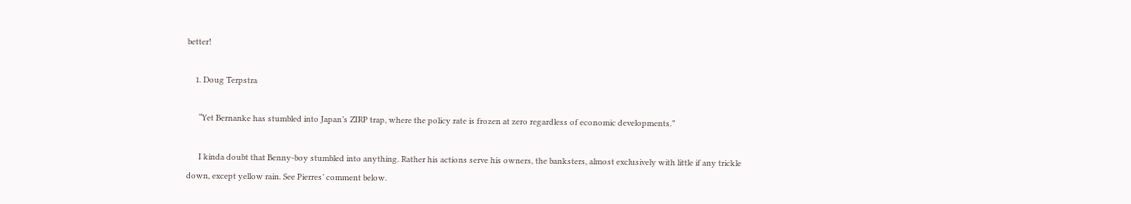better!

    1. Doug Terpstra

      “Yet Bernanke has stumbled into Japan’s ZIRP trap, where the policy rate is frozen at zero regardless of economic developments.”

      I kinda doubt that Benny-boy stumbled into anything. Rather his actions serve his owners, the banksters, almost exclusively with little if any trickle down, except yellow rain. See Pierres’ comment below.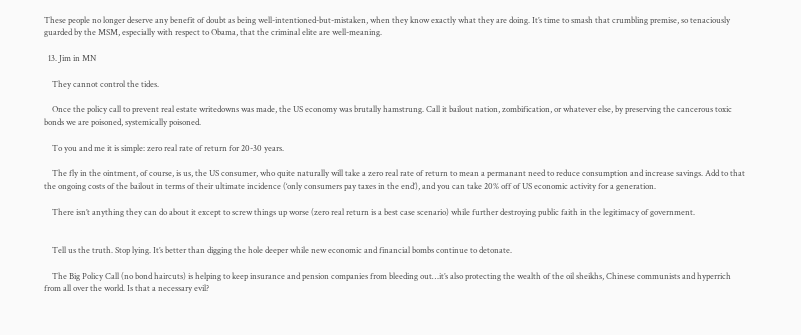These people no longer deserve any benefit of doubt as being well-intentioned-but-mistaken, when they know exactly what they are doing. It’s time to smash that crumbling premise, so tenaciously guarded by the MSM, especially with respect to Obama, that the criminal elite are well-meaning.

  13. Jim in MN

    They cannot control the tides.

    Once the policy call to prevent real estate writedowns was made, the US economy was brutally hamstrung. Call it bailout nation, zombification, or whatever else, by preserving the cancerous toxic bonds we are poisoned, systemically poisoned.

    To you and me it is simple: zero real rate of return for 20-30 years.

    The fly in the ointment, of course, is us, the US consumer, who quite naturally will take a zero real rate of return to mean a permanant need to reduce consumption and increase savings. Add to that the ongoing costs of the bailout in terms of their ultimate incidence (‘only consumers pay taxes in the end’), and you can take 20% off of US economic activity for a generation.

    There isn’t anything they can do about it except to screw things up worse (zero real return is a best case scenario) while further destroying public faith in the legitimacy of government.


    Tell us the truth. Stop lying. It’s better than digging the hole deeper while new economic and financial bombs continue to detonate.

    The Big Policy Call (no bond haircuts) is helping to keep insurance and pension companies from bleeding out…it’s also protecting the wealth of the oil sheikhs, Chinese communists and hyperrich from all over the world. Is that a necessary evil?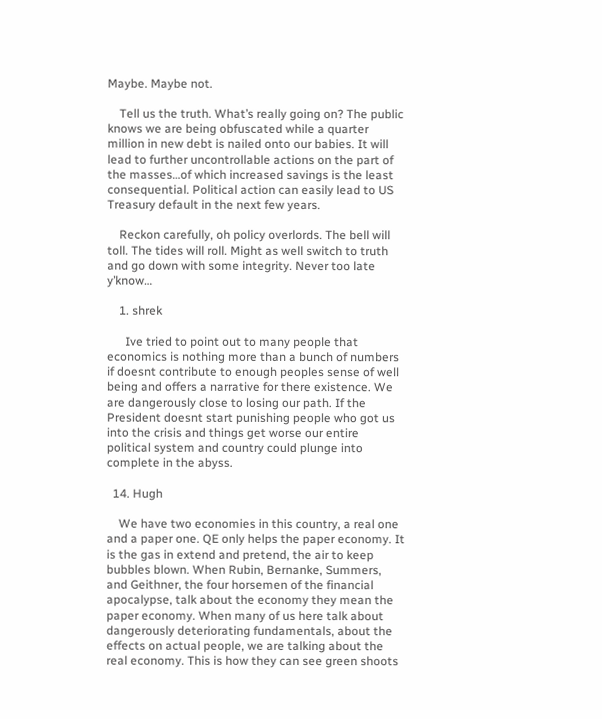Maybe. Maybe not.

    Tell us the truth. What’s really going on? The public knows we are being obfuscated while a quarter million in new debt is nailed onto our babies. It will lead to further uncontrollable actions on the part of the masses…of which increased savings is the least consequential. Political action can easily lead to US Treasury default in the next few years.

    Reckon carefully, oh policy overlords. The bell will toll. The tides will roll. Might as well switch to truth and go down with some integrity. Never too late y’know…

    1. shrek

      Ive tried to point out to many people that economics is nothing more than a bunch of numbers if doesnt contribute to enough peoples sense of well being and offers a narrative for there existence. We are dangerously close to losing our path. If the President doesnt start punishing people who got us into the crisis and things get worse our entire political system and country could plunge into complete in the abyss.

  14. Hugh

    We have two economies in this country, a real one and a paper one. QE only helps the paper economy. It is the gas in extend and pretend, the air to keep bubbles blown. When Rubin, Bernanke, Summers, and Geithner, the four horsemen of the financial apocalypse, talk about the economy they mean the paper economy. When many of us here talk about dangerously deteriorating fundamentals, about the effects on actual people, we are talking about the real economy. This is how they can see green shoots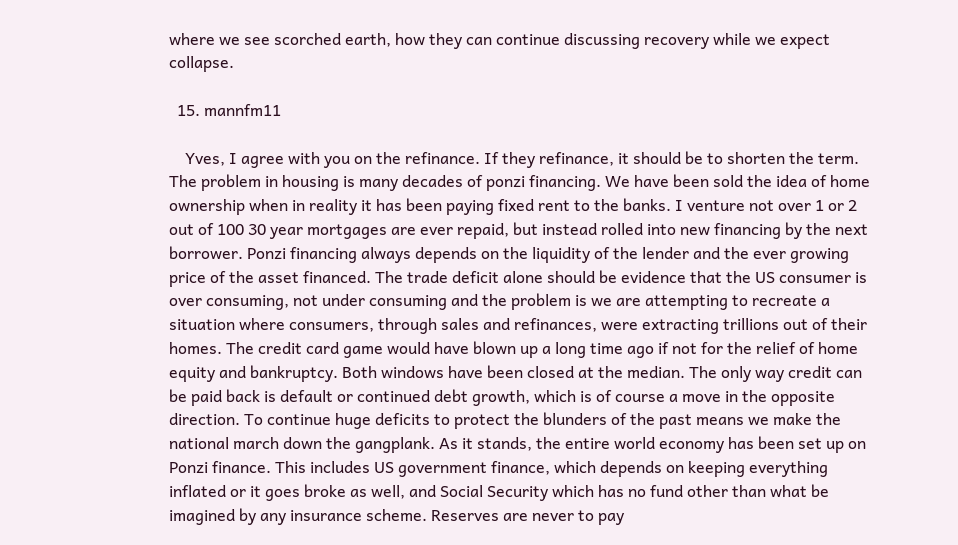where we see scorched earth, how they can continue discussing recovery while we expect collapse.

  15. mannfm11

    Yves, I agree with you on the refinance. If they refinance, it should be to shorten the term. The problem in housing is many decades of ponzi financing. We have been sold the idea of home ownership when in reality it has been paying fixed rent to the banks. I venture not over 1 or 2 out of 100 30 year mortgages are ever repaid, but instead rolled into new financing by the next borrower. Ponzi financing always depends on the liquidity of the lender and the ever growing price of the asset financed. The trade deficit alone should be evidence that the US consumer is over consuming, not under consuming and the problem is we are attempting to recreate a situation where consumers, through sales and refinances, were extracting trillions out of their homes. The credit card game would have blown up a long time ago if not for the relief of home equity and bankruptcy. Both windows have been closed at the median. The only way credit can be paid back is default or continued debt growth, which is of course a move in the opposite direction. To continue huge deficits to protect the blunders of the past means we make the national march down the gangplank. As it stands, the entire world economy has been set up on Ponzi finance. This includes US government finance, which depends on keeping everything inflated or it goes broke as well, and Social Security which has no fund other than what be imagined by any insurance scheme. Reserves are never to pay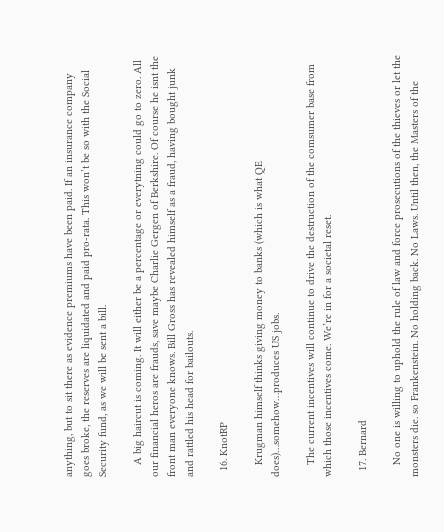anything, but to sit there as evidence premiums have been paid. If an insurance company goes broke, the reserves are liquidated and paid pro-rata. This won’t be so with the Social Security fund, as we will be sent a bill.

    A big haircut is coming. It will either be a percentage or everytning could go to zero. All our financial heros are frauds, save maybe Charlie Gergen of Berkshire. Of course he isnt the front man everyone knows. Bill Gross has revealed himself as a fraud, having bought junk and rattled his head for bailouts.

  16. KnotRP

    Krugman himself thinks giving money to banks (which is what QE does)…somehow…produces US jobs.

    The current incentives will continue to drive the destruction of the comsumer base from which those incentives come. We’re in for a societal reset.

  17. Bernard

    No one is willing to uphold the rule of law and force prosecutions of the thieves or let the monsters die. so Frankenstein. No holding back. No Laws. Until then, the Masters of the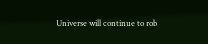Universe will continue to rob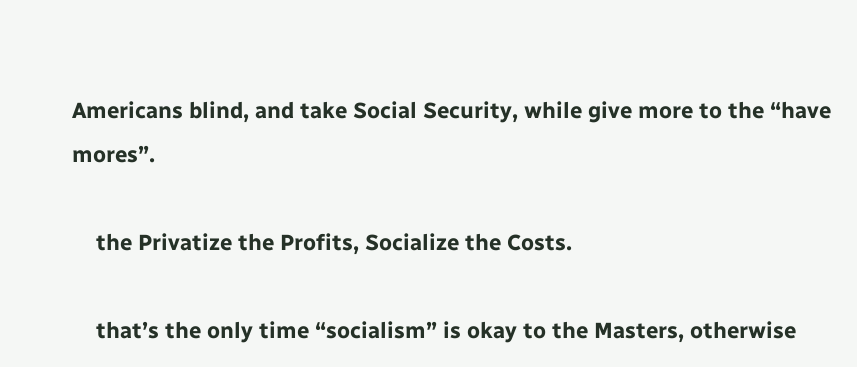Americans blind, and take Social Security, while give more to the “have mores”.

    the Privatize the Profits, Socialize the Costs.

    that’s the only time “socialism” is okay to the Masters, otherwise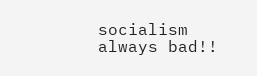socialism always bad!!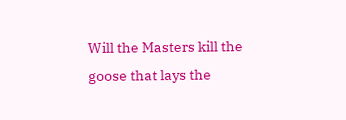Will the Masters kill the goose that lays the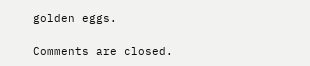golden eggs.

Comments are closed.